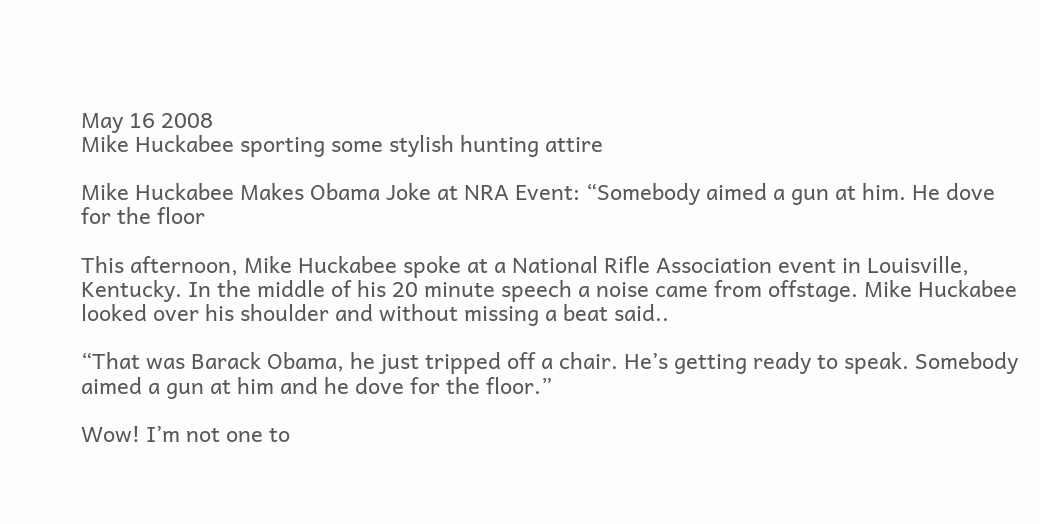May 16 2008
Mike Huckabee sporting some stylish hunting attire

Mike Huckabee Makes Obama Joke at NRA Event: “Somebody aimed a gun at him. He dove for the floor

This afternoon, Mike Huckabee spoke at a National Rifle Association event in Louisville, Kentucky. In the middle of his 20 minute speech a noise came from offstage. Mike Huckabee looked over his shoulder and without missing a beat said..

“That was Barack Obama, he just tripped off a chair. He’s getting ready to speak. Somebody aimed a gun at him and he dove for the floor.”

Wow! I’m not one to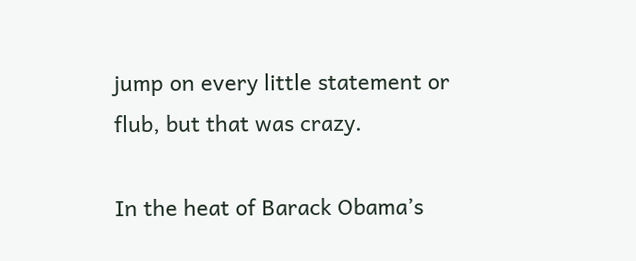jump on every little statement or flub, but that was crazy.

In the heat of Barack Obama’s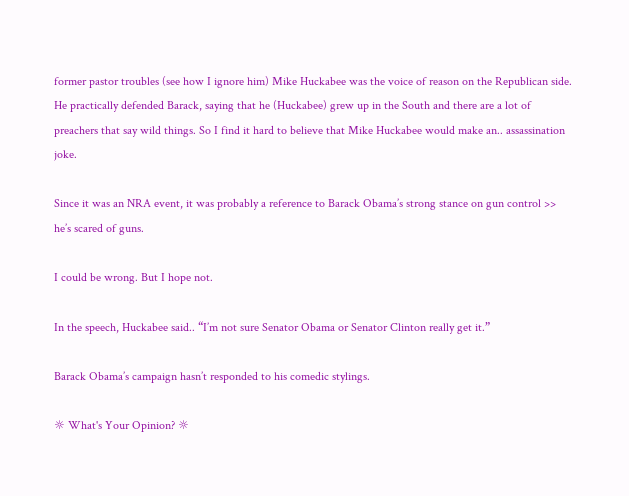former pastor troubles (see how I ignore him) Mike Huckabee was the voice of reason on the Republican side. He practically defended Barack, saying that he (Huckabee) grew up in the South and there are a lot of preachers that say wild things. So I find it hard to believe that Mike Huckabee would make an.. assassination joke.

Since it was an NRA event, it was probably a reference to Barack Obama’s strong stance on gun control >> he’s scared of guns.

I could be wrong. But I hope not.

In the speech, Huckabee said.. “I’m not sure Senator Obama or Senator Clinton really get it.”

Barack Obama’s campaign hasn’t responded to his comedic stylings.

☼ What's Your Opinion? ☼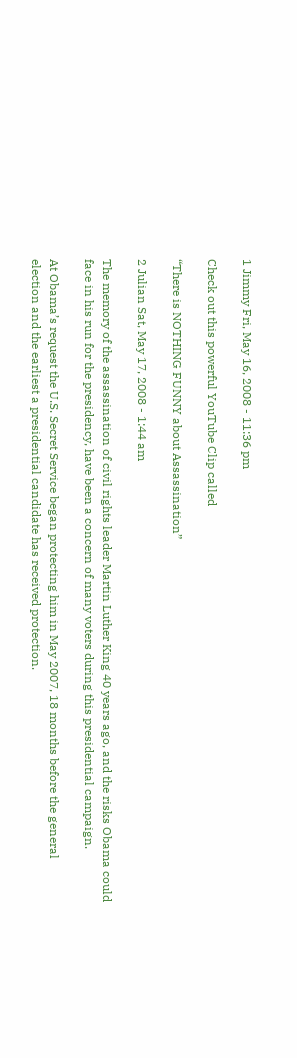1 Jimmy Fri, May 16, 2008 - 11:36 pm

Check out this powerful YouTube Clip called

“There is NOTHING FUNNY about Assassination”

2 Julian Sat, May 17, 2008 - 1:44 am

The memory of the assassination of civil rights leader Martin Luther King 40 years ago, and the risks Obama could face in his run for the presidency, have been a concern of many voters during this presidential campaign.

At Obama’s request the U.S. Secret Service began protecting him in May 2007, 18 months before the general election and the earliest a presidential candidate has received protection.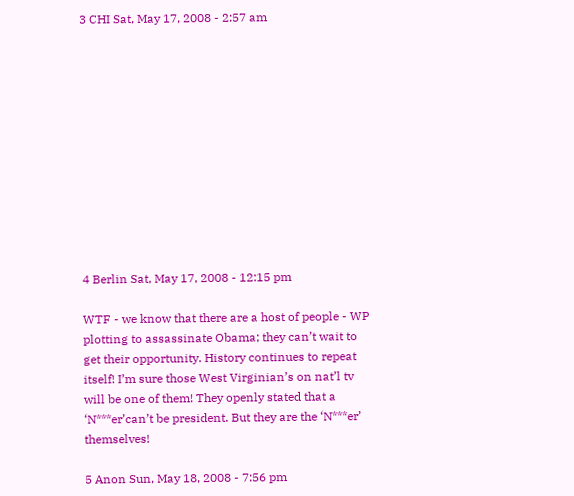3 CHI Sat, May 17, 2008 - 2:57 am












4 Berlin Sat, May 17, 2008 - 12:15 pm

WTF - we know that there are a host of people - WP plotting to assassinate Obama; they can’t wait to get their opportunity. History continues to repeat itself! I’m sure those West Virginian’s on nat’l tv will be one of them! They openly stated that a ‘N***er’can’t be president. But they are the ‘N***er’ themselves!

5 Anon Sun, May 18, 2008 - 7:56 pm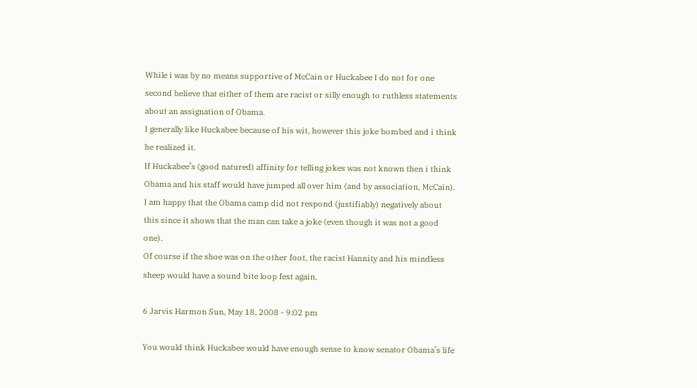While i was by no means supportive of McCain or Huckabee I do not for one second believe that either of them are racist or silly enough to ruthless statements about an assignation of Obama.
I generally like Huckabee because of his wit, however this joke bombed and i think he realized it.
If Huckabee’s (good natured) affinity for telling jokes was not known then i think Obama and his staff would have jumped all over him (and by association, McCain).
I am happy that the Obama camp did not respond (justifiably) negatively about this since it shows that the man can take a joke (even though it was not a good one).
Of course if the shoe was on the other foot, the racist Hannity and his mindless sheep would have a sound bite loop fest again.

6 Jarvis Harmon Sun, May 18, 2008 - 9:02 pm

You would think Huckabee would have enough sense to know senator Obama’s life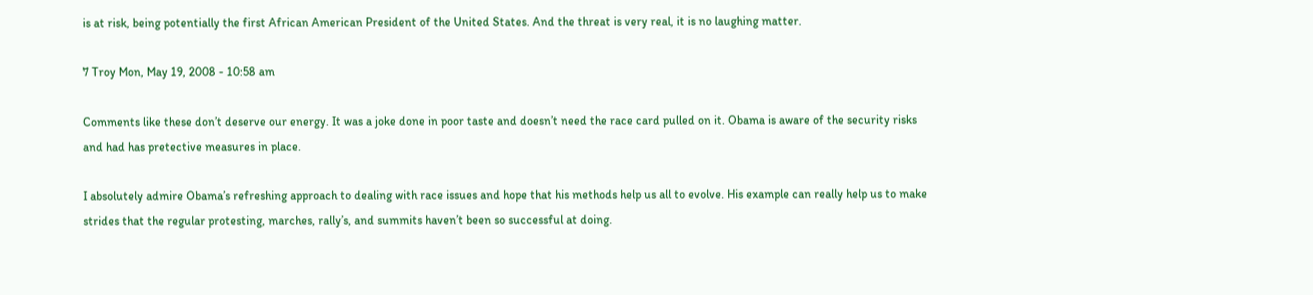is at risk, being potentially the first African American President of the United States. And the threat is very real, it is no laughing matter.

7 Troy Mon, May 19, 2008 - 10:58 am

Comments like these don’t deserve our energy. It was a joke done in poor taste and doesn’t need the race card pulled on it. Obama is aware of the security risks and had has pretective measures in place.

I absolutely admire Obama’s refreshing approach to dealing with race issues and hope that his methods help us all to evolve. His example can really help us to make strides that the regular protesting, marches, rally’s, and summits haven’t been so successful at doing.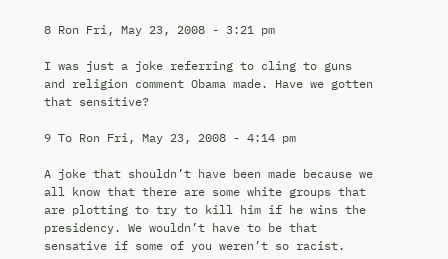8 Ron Fri, May 23, 2008 - 3:21 pm

I was just a joke referring to cling to guns and religion comment Obama made. Have we gotten that sensitive?

9 To Ron Fri, May 23, 2008 - 4:14 pm

A joke that shouldn’t have been made because we all know that there are some white groups that are plotting to try to kill him if he wins the presidency. We wouldn’t have to be that sensative if some of you weren’t so racist.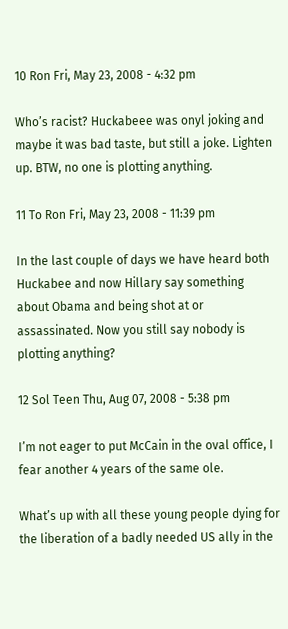10 Ron Fri, May 23, 2008 - 4:32 pm

Who’s racist? Huckabeee was onyl joking and maybe it was bad taste, but still a joke. Lighten up. BTW, no one is plotting anything.

11 To Ron Fri, May 23, 2008 - 11:39 pm

In the last couple of days we have heard both Huckabee and now Hillary say something about Obama and being shot at or assassinated. Now you still say nobody is plotting anything?

12 Sol Teen Thu, Aug 07, 2008 - 5:38 pm

I’m not eager to put McCain in the oval office, I fear another 4 years of the same ole.

What’s up with all these young people dying for the liberation of a badly needed US ally in the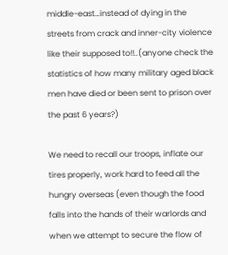middle-east…instead of dying in the streets from crack and inner-city violence like their supposed to!!..(anyone check the statistics of how many military aged black men have died or been sent to prison over the past 6 years?)

We need to recall our troops, inflate our tires properly, work hard to feed all the hungry overseas (even though the food falls into the hands of their warlords and when we attempt to secure the flow of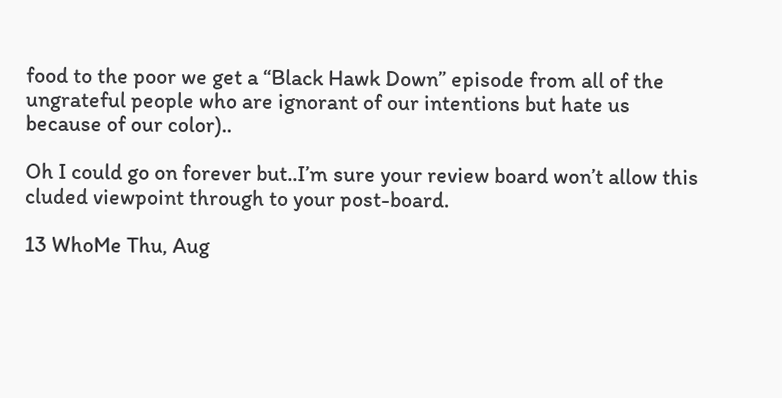food to the poor we get a “Black Hawk Down” episode from all of the ungrateful people who are ignorant of our intentions but hate us because of our color)..

Oh I could go on forever but..I’m sure your review board won’t allow this cluded viewpoint through to your post-board.

13 WhoMe Thu, Aug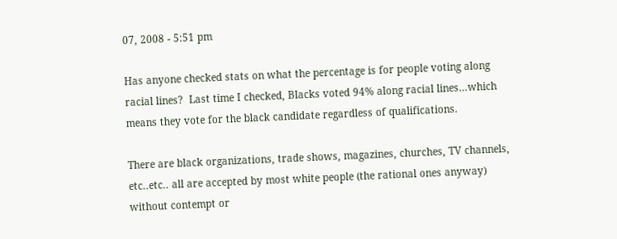07, 2008 - 5:51 pm

Has anyone checked stats on what the percentage is for people voting along racial lines?  Last time I checked, Blacks voted 94% along racial lines…which means they vote for the black candidate regardless of qualifications.

There are black organizations, trade shows, magazines, churches, TV channels, etc..etc.. all are accepted by most white people (the rational ones anyway) without contempt or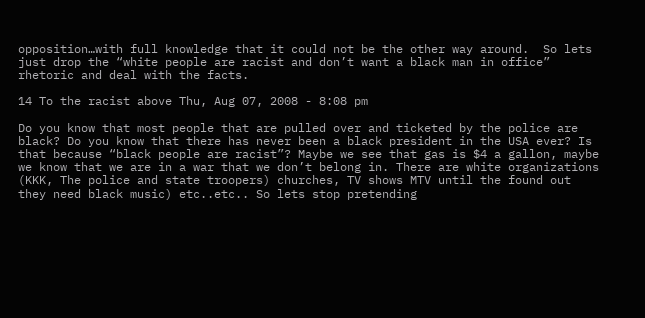opposition…with full knowledge that it could not be the other way around.  So lets just drop the “white people are racist and don’t want a black man in office” rhetoric and deal with the facts.

14 To the racist above Thu, Aug 07, 2008 - 8:08 pm

Do you know that most people that are pulled over and ticketed by the police are black? Do you know that there has never been a black president in the USA ever? Is that because “black people are racist”? Maybe we see that gas is $4 a gallon, maybe we know that we are in a war that we don’t belong in. There are white organizations (KKK, The police and state troopers) churches, TV shows MTV until the found out they need black music) etc..etc.. So lets stop pretending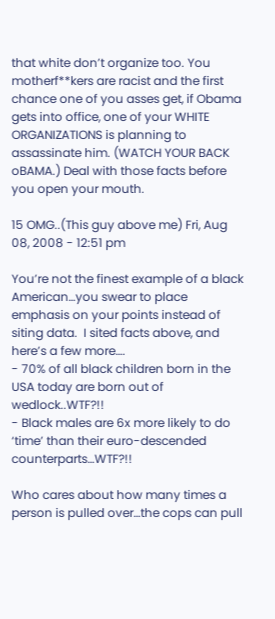that white don’t organize too. You motherf**kers are racist and the first chance one of you asses get, if Obama gets into office, one of your WHITE ORGANIZATIONS is planning to assassinate him. (WATCH YOUR BACK oBAMA.) Deal with those facts before you open your mouth.

15 OMG..(This guy above me) Fri, Aug 08, 2008 - 12:51 pm

You’re not the finest example of a black American…you swear to place emphasis on your points instead of siting data.  I sited facts above, and here’s a few more….
- 70% of all black children born in the USA today are born out of wedlock..WTF?!!
- Black males are 6x more likely to do ‘time’ than their euro-descended counterparts…WTF?!!

Who cares about how many times a person is pulled over…the cops can pull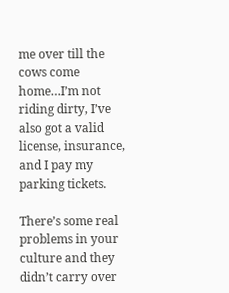me over till the cows come home…I’m not riding dirty, I’ve also got a valid license, insurance, and I pay my parking tickets.

There’s some real problems in your culture and they didn’t carry over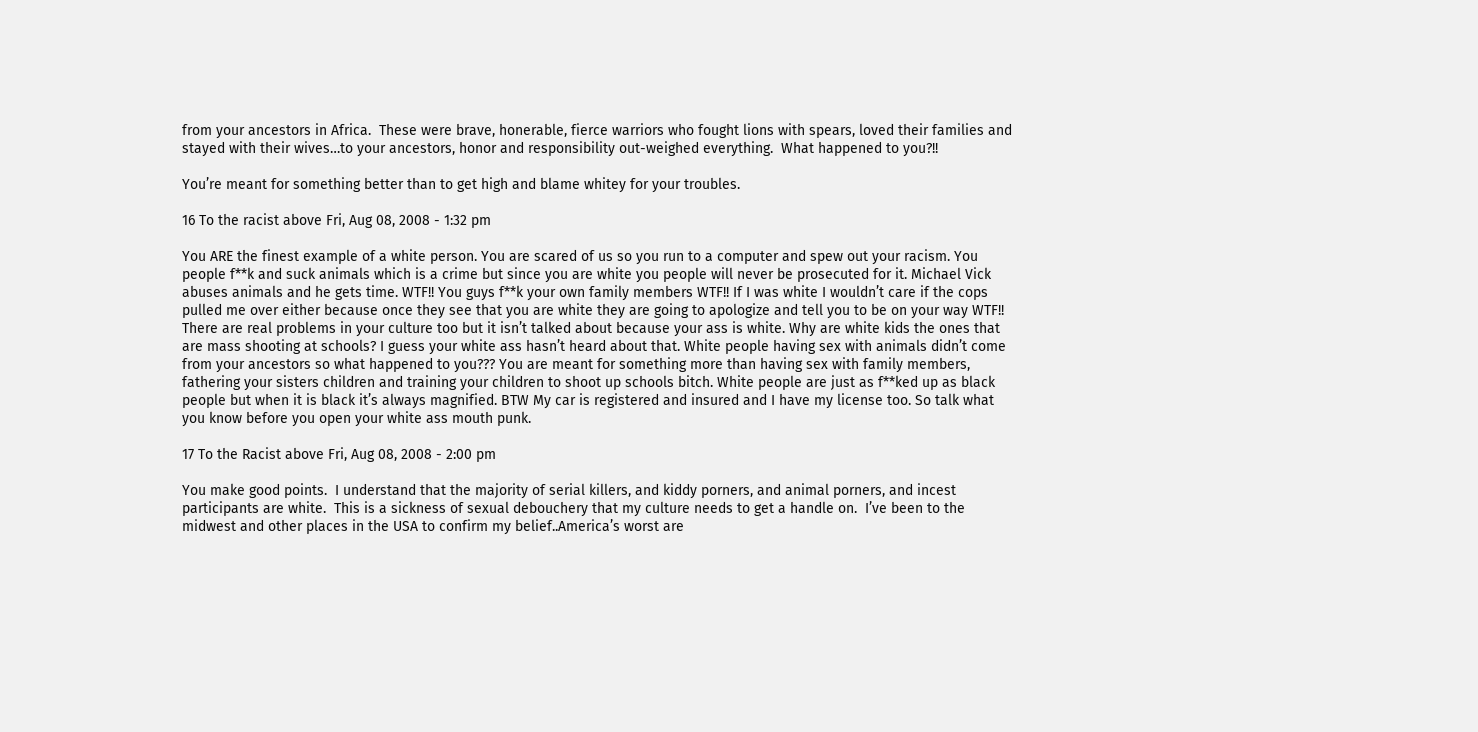from your ancestors in Africa.  These were brave, honerable, fierce warriors who fought lions with spears, loved their families and stayed with their wives…to your ancestors, honor and responsibility out-weighed everything.  What happened to you?!!

You’re meant for something better than to get high and blame whitey for your troubles.

16 To the racist above Fri, Aug 08, 2008 - 1:32 pm

You ARE the finest example of a white person. You are scared of us so you run to a computer and spew out your racism. You people f**k and suck animals which is a crime but since you are white you people will never be prosecuted for it. Michael Vick abuses animals and he gets time. WTF!! You guys f**k your own family members WTF!! If I was white I wouldn’t care if the cops pulled me over either because once they see that you are white they are going to apologize and tell you to be on your way WTF!! There are real problems in your culture too but it isn’t talked about because your ass is white. Why are white kids the ones that are mass shooting at schools? I guess your white ass hasn’t heard about that. White people having sex with animals didn’t come from your ancestors so what happened to you??? You are meant for something more than having sex with family members, fathering your sisters children and training your children to shoot up schools bitch. White people are just as f**ked up as black people but when it is black it’s always magnified. BTW My car is registered and insured and I have my license too. So talk what you know before you open your white ass mouth punk.

17 To the Racist above Fri, Aug 08, 2008 - 2:00 pm

You make good points.  I understand that the majority of serial killers, and kiddy porners, and animal porners, and incest participants are white.  This is a sickness of sexual debouchery that my culture needs to get a handle on.  I’ve been to the midwest and other places in the USA to confirm my belief..America’s worst are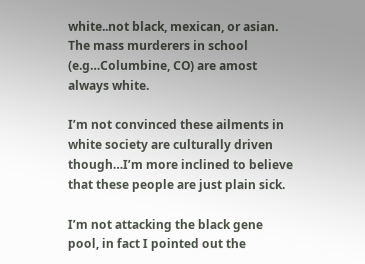white..not black, mexican, or asian.  The mass murderers in school (e.g…Columbine, CO) are amost always white.

I’m not convinced these ailments in white society are culturally driven though…I’m more inclined to believe that these people are just plain sick.

I’m not attacking the black gene pool, in fact I pointed out the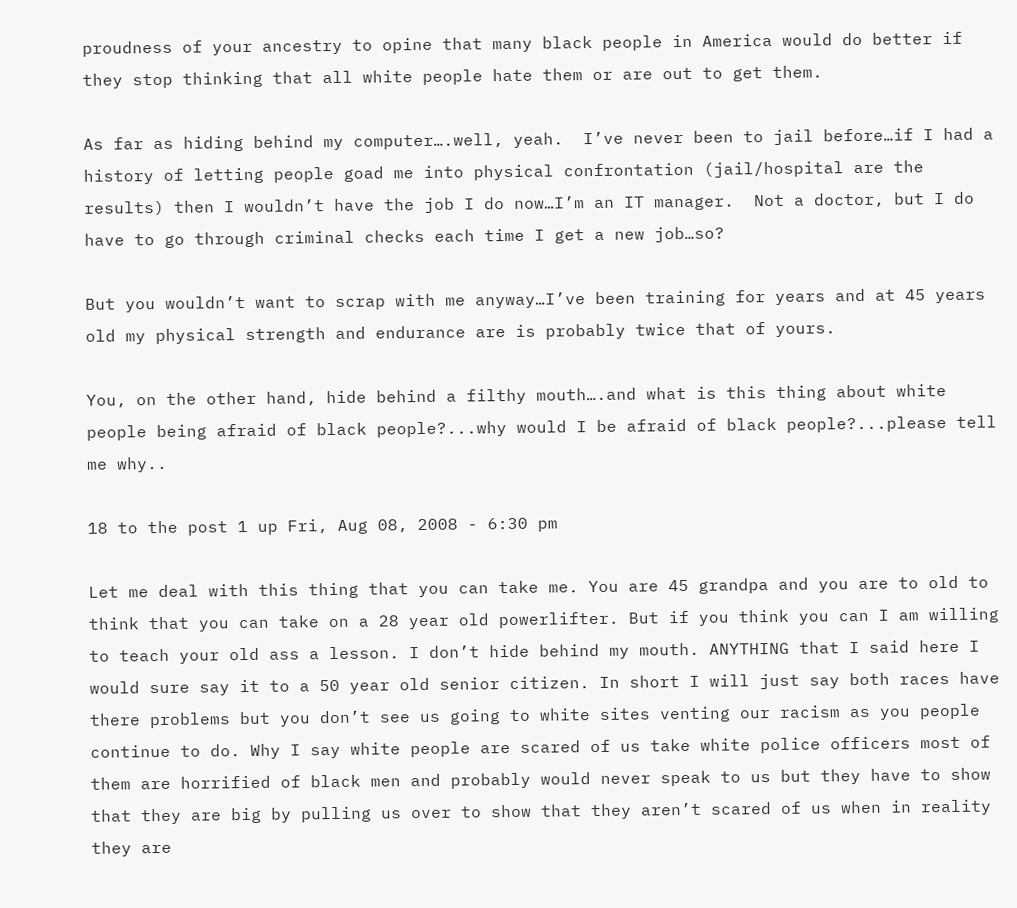proudness of your ancestry to opine that many black people in America would do better if they stop thinking that all white people hate them or are out to get them.

As far as hiding behind my computer….well, yeah.  I’ve never been to jail before…if I had a history of letting people goad me into physical confrontation (jail/hospital are the results) then I wouldn’t have the job I do now…I’m an IT manager.  Not a doctor, but I do have to go through criminal checks each time I get a new job…so?

But you wouldn’t want to scrap with me anyway…I’ve been training for years and at 45 years old my physical strength and endurance are is probably twice that of yours.

You, on the other hand, hide behind a filthy mouth….and what is this thing about white people being afraid of black people?...why would I be afraid of black people?...please tell me why..

18 to the post 1 up Fri, Aug 08, 2008 - 6:30 pm

Let me deal with this thing that you can take me. You are 45 grandpa and you are to old to think that you can take on a 28 year old powerlifter. But if you think you can I am willing to teach your old ass a lesson. I don’t hide behind my mouth. ANYTHING that I said here I would sure say it to a 50 year old senior citizen. In short I will just say both races have there problems but you don’t see us going to white sites venting our racism as you people continue to do. Why I say white people are scared of us take white police officers most of them are horrified of black men and probably would never speak to us but they have to show that they are big by pulling us over to show that they aren’t scared of us when in reality they are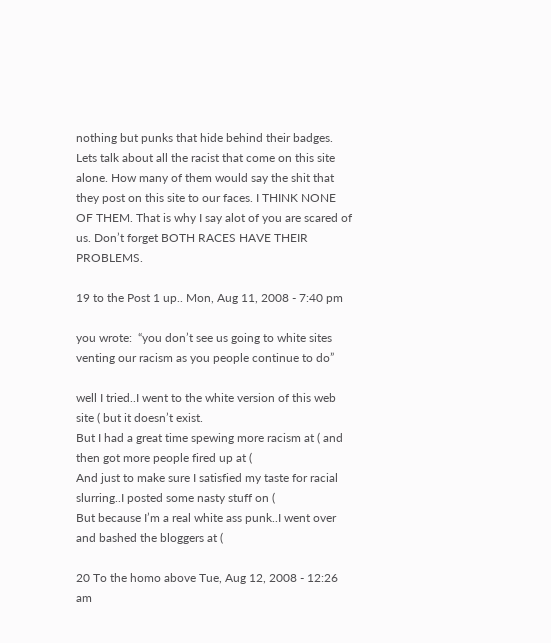nothing but punks that hide behind their badges. Lets talk about all the racist that come on this site alone. How many of them would say the shit that they post on this site to our faces. I THINK NONE OF THEM. That is why I say alot of you are scared of us. Don’t forget BOTH RACES HAVE THEIR PROBLEMS.

19 to the Post 1 up.. Mon, Aug 11, 2008 - 7:40 pm

you wrote:  “you don’t see us going to white sites venting our racism as you people continue to do”

well I tried..I went to the white version of this web site ( but it doesn’t exist.
But I had a great time spewing more racism at ( and then got more people fired up at (
And just to make sure I satisfied my taste for racial slurring..I posted some nasty stuff on (
But because I’m a real white ass punk..I went over and bashed the bloggers at (

20 To the homo above Tue, Aug 12, 2008 - 12:26 am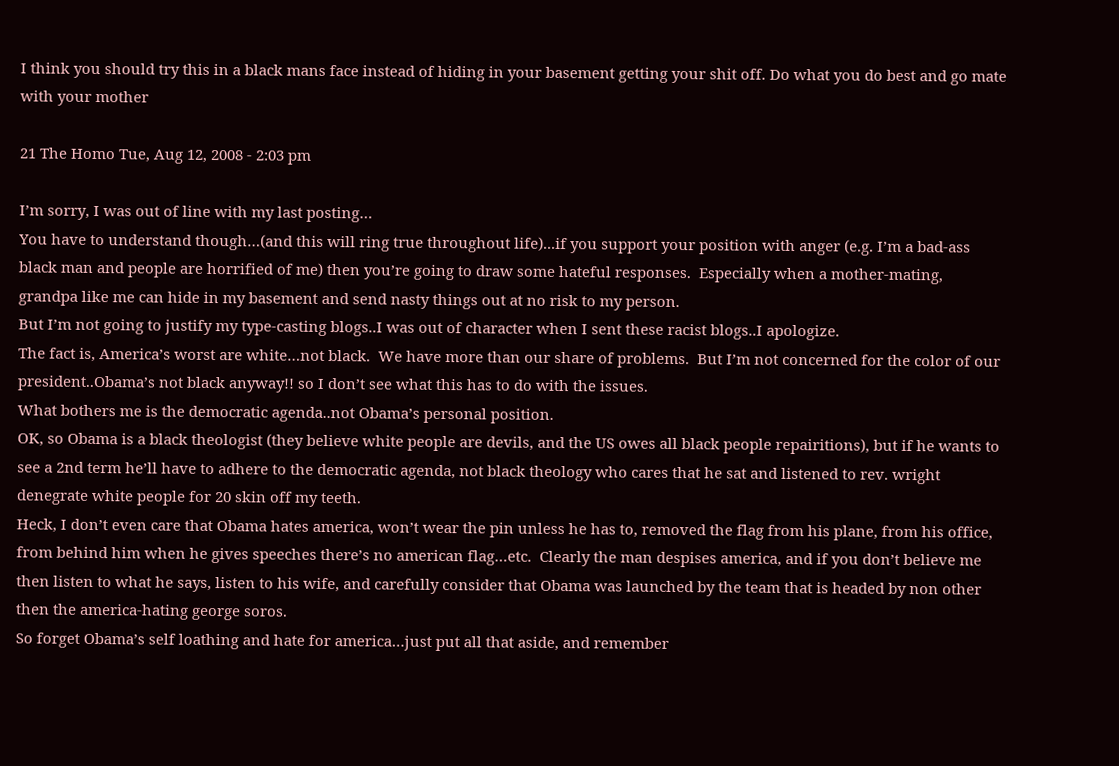I think you should try this in a black mans face instead of hiding in your basement getting your shit off. Do what you do best and go mate with your mother

21 The Homo Tue, Aug 12, 2008 - 2:03 pm

I’m sorry, I was out of line with my last posting…
You have to understand though…(and this will ring true throughout life)...if you support your position with anger (e.g. I’m a bad-ass black man and people are horrified of me) then you’re going to draw some hateful responses.  Especially when a mother-mating, grandpa like me can hide in my basement and send nasty things out at no risk to my person.
But I’m not going to justify my type-casting blogs..I was out of character when I sent these racist blogs..I apologize.
The fact is, America’s worst are white…not black.  We have more than our share of problems.  But I’m not concerned for the color of our president..Obama’s not black anyway!! so I don’t see what this has to do with the issues.
What bothers me is the democratic agenda..not Obama’s personal position.
OK, so Obama is a black theologist (they believe white people are devils, and the US owes all black people repairitions), but if he wants to see a 2nd term he’ll have to adhere to the democratic agenda, not black theology who cares that he sat and listened to rev. wright denegrate white people for 20 skin off my teeth.
Heck, I don’t even care that Obama hates america, won’t wear the pin unless he has to, removed the flag from his plane, from his office, from behind him when he gives speeches there’s no american flag…etc.  Clearly the man despises america, and if you don’t believe me then listen to what he says, listen to his wife, and carefully consider that Obama was launched by the team that is headed by non other then the america-hating george soros.
So forget Obama’s self loathing and hate for america…just put all that aside, and remember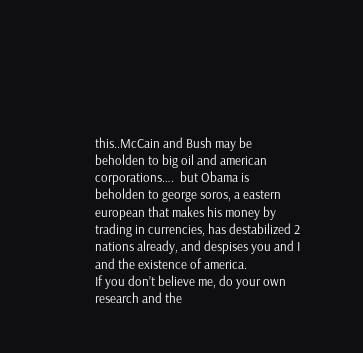this..McCain and Bush may be beholden to big oil and american corporations….  but Obama is beholden to george soros, a eastern european that makes his money by trading in currencies, has destabilized 2 nations already, and despises you and I and the existence of america.
If you don’t believe me, do your own research and the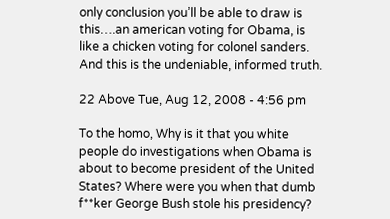only conclusion you’ll be able to draw is this….an american voting for Obama, is like a chicken voting for colonel sanders.  And this is the undeniable, informed truth.

22 Above Tue, Aug 12, 2008 - 4:56 pm

To the homo, Why is it that you white people do investigations when Obama is about to become president of the United States? Where were you when that dumb f**ker George Bush stole his presidency?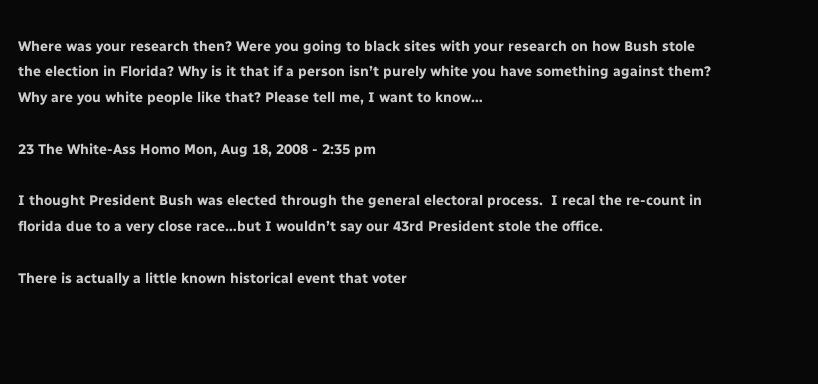Where was your research then? Were you going to black sites with your research on how Bush stole the election in Florida? Why is it that if a person isn’t purely white you have something against them? Why are you white people like that? Please tell me, I want to know…

23 The White-Ass Homo Mon, Aug 18, 2008 - 2:35 pm

I thought President Bush was elected through the general electoral process.  I recal the re-count in florida due to a very close race…but I wouldn’t say our 43rd President stole the office.

There is actually a little known historical event that voter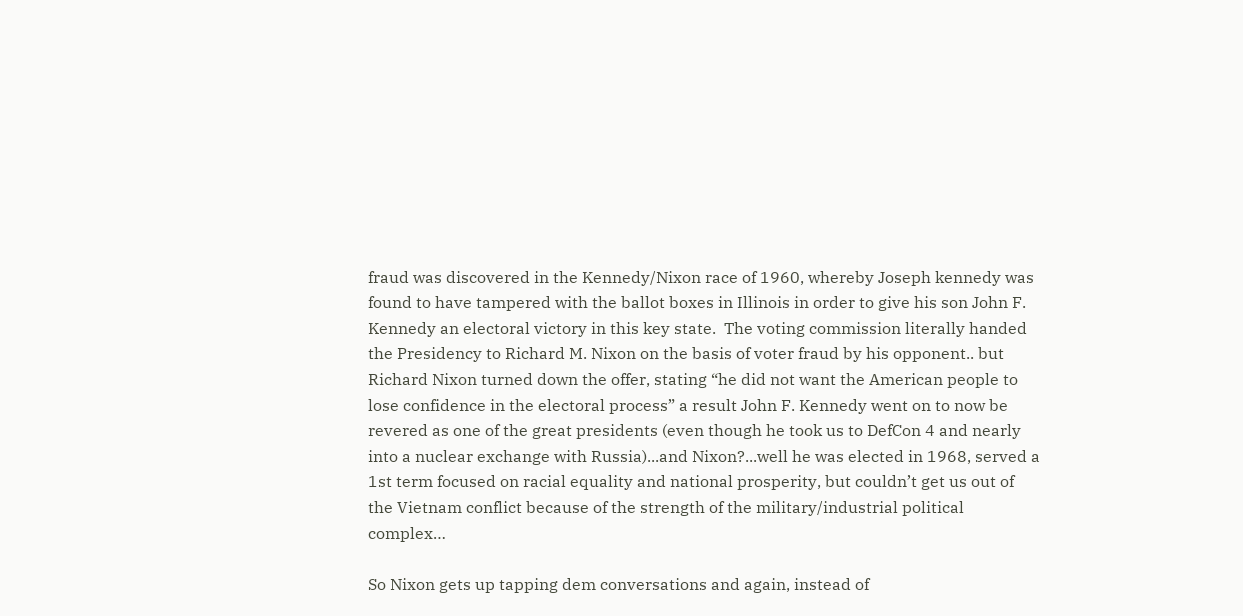fraud was discovered in the Kennedy/Nixon race of 1960, whereby Joseph kennedy was found to have tampered with the ballot boxes in Illinois in order to give his son John F. Kennedy an electoral victory in this key state.  The voting commission literally handed the Presidency to Richard M. Nixon on the basis of voter fraud by his opponent.. but Richard Nixon turned down the offer, stating “he did not want the American people to lose confidence in the electoral process” a result John F. Kennedy went on to now be revered as one of the great presidents (even though he took us to DefCon 4 and nearly into a nuclear exchange with Russia)...and Nixon?...well he was elected in 1968, served a 1st term focused on racial equality and national prosperity, but couldn’t get us out of the Vietnam conflict because of the strength of the military/industrial political complex…

So Nixon gets up tapping dem conversations and again, instead of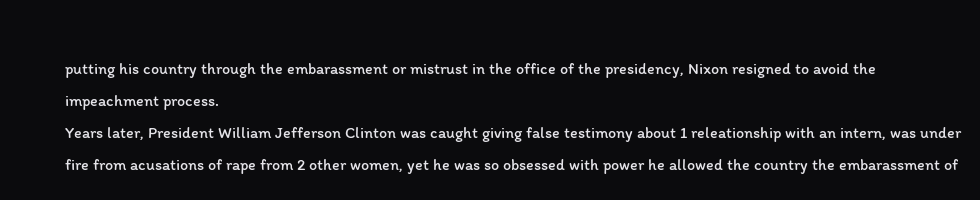putting his country through the embarassment or mistrust in the office of the presidency, Nixon resigned to avoid the impeachment process.
Years later, President William Jefferson Clinton was caught giving false testimony about 1 releationship with an intern, was under fire from acusations of rape from 2 other women, yet he was so obsessed with power he allowed the country the embarassment of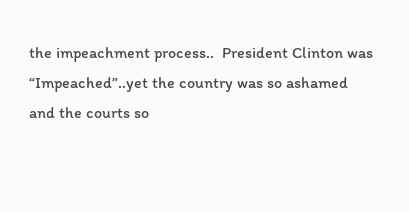the impeachment process..  President Clinton was “Impeached”..yet the country was so ashamed and the courts so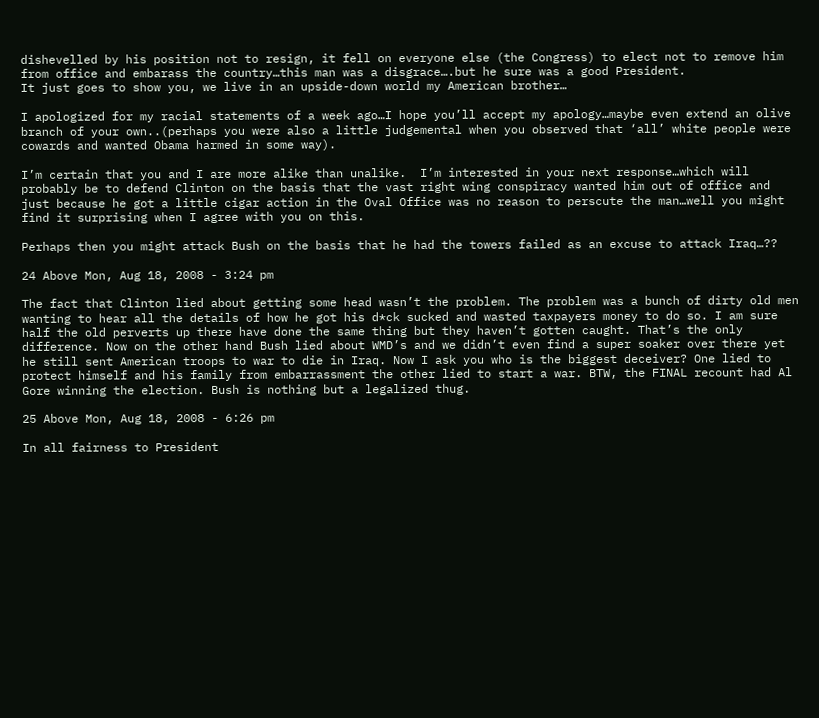dishevelled by his position not to resign, it fell on everyone else (the Congress) to elect not to remove him from office and embarass the country…this man was a disgrace….but he sure was a good President.
It just goes to show you, we live in an upside-down world my American brother…

I apologized for my racial statements of a week ago…I hope you’ll accept my apology…maybe even extend an olive branch of your own..(perhaps you were also a little judgemental when you observed that ‘all’ white people were cowards and wanted Obama harmed in some way).

I’m certain that you and I are more alike than unalike.  I’m interested in your next response…which will probably be to defend Clinton on the basis that the vast right wing conspiracy wanted him out of office and just because he got a little cigar action in the Oval Office was no reason to perscute the man…well you might find it surprising when I agree with you on this.

Perhaps then you might attack Bush on the basis that he had the towers failed as an excuse to attack Iraq…??

24 Above Mon, Aug 18, 2008 - 3:24 pm

The fact that Clinton lied about getting some head wasn’t the problem. The problem was a bunch of dirty old men wanting to hear all the details of how he got his d*ck sucked and wasted taxpayers money to do so. I am sure half the old perverts up there have done the same thing but they haven’t gotten caught. That’s the only difference. Now on the other hand Bush lied about WMD’s and we didn’t even find a super soaker over there yet he still sent American troops to war to die in Iraq. Now I ask you who is the biggest deceiver? One lied to protect himself and his family from embarrassment the other lied to start a war. BTW, the FINAL recount had Al Gore winning the election. Bush is nothing but a legalized thug.

25 Above Mon, Aug 18, 2008 - 6:26 pm

In all fairness to President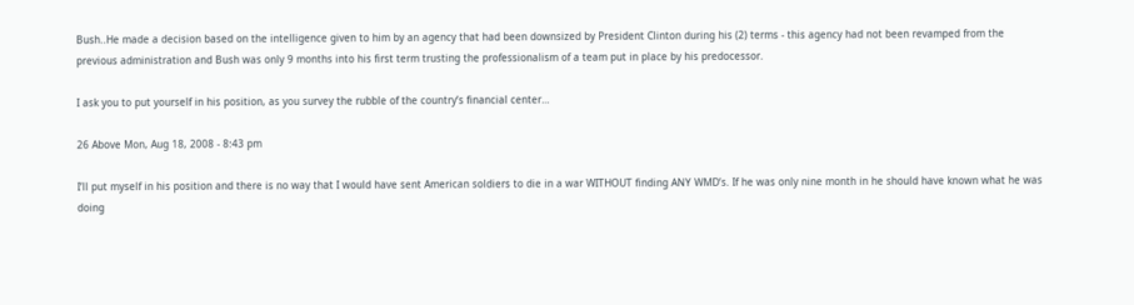Bush..He made a decision based on the intelligence given to him by an agency that had been downsized by President Clinton during his (2) terms - this agency had not been revamped from the previous administration and Bush was only 9 months into his first term trusting the professionalism of a team put in place by his predocessor.

I ask you to put yourself in his position, as you survey the rubble of the country’s financial center…

26 Above Mon, Aug 18, 2008 - 8:43 pm

I’ll put myself in his position and there is no way that I would have sent American soldiers to die in a war WITHOUT finding ANY WMD’s. If he was only nine month in he should have known what he was doing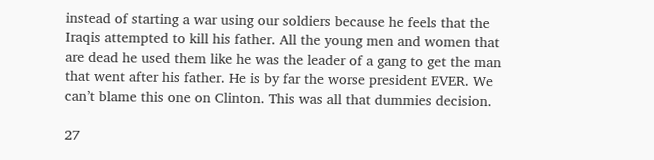instead of starting a war using our soldiers because he feels that the Iraqis attempted to kill his father. All the young men and women that are dead he used them like he was the leader of a gang to get the man that went after his father. He is by far the worse president EVER. We can’t blame this one on Clinton. This was all that dummies decision.

27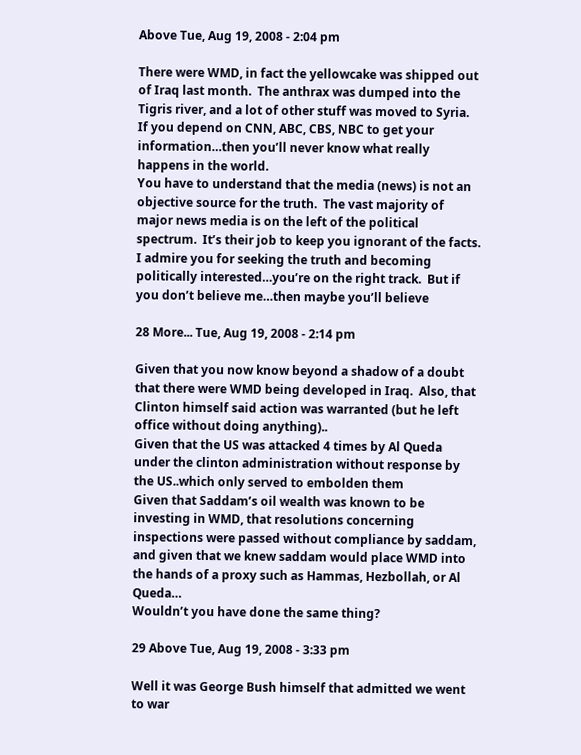Above Tue, Aug 19, 2008 - 2:04 pm

There were WMD, in fact the yellowcake was shipped out of Iraq last month.  The anthrax was dumped into the Tigris river, and a lot of other stuff was moved to Syria.
If you depend on CNN, ABC, CBS, NBC to get your information…then you’ll never know what really happens in the world.
You have to understand that the media (news) is not an objective source for the truth.  The vast majority of major news media is on the left of the political spectrum.  It’s their job to keep you ignorant of the facts.
I admire you for seeking the truth and becoming politically interested…you’re on the right track.  But if you don’t believe me…then maybe you’ll believe

28 More... Tue, Aug 19, 2008 - 2:14 pm

Given that you now know beyond a shadow of a doubt that there were WMD being developed in Iraq.  Also, that Clinton himself said action was warranted (but he left office without doing anything)..
Given that the US was attacked 4 times by Al Queda under the clinton administration without response by the US..which only served to embolden them
Given that Saddam’s oil wealth was known to be investing in WMD, that resolutions concerning inspections were passed without compliance by saddam, and given that we knew saddam would place WMD into the hands of a proxy such as Hammas, Hezbollah, or Al Queda…
Wouldn’t you have done the same thing?

29 Above Tue, Aug 19, 2008 - 3:33 pm

Well it was George Bush himself that admitted we went to war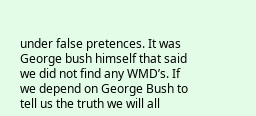under false pretences. It was George bush himself that said we did not find any WMD’s. If we depend on George Bush to tell us the truth we will all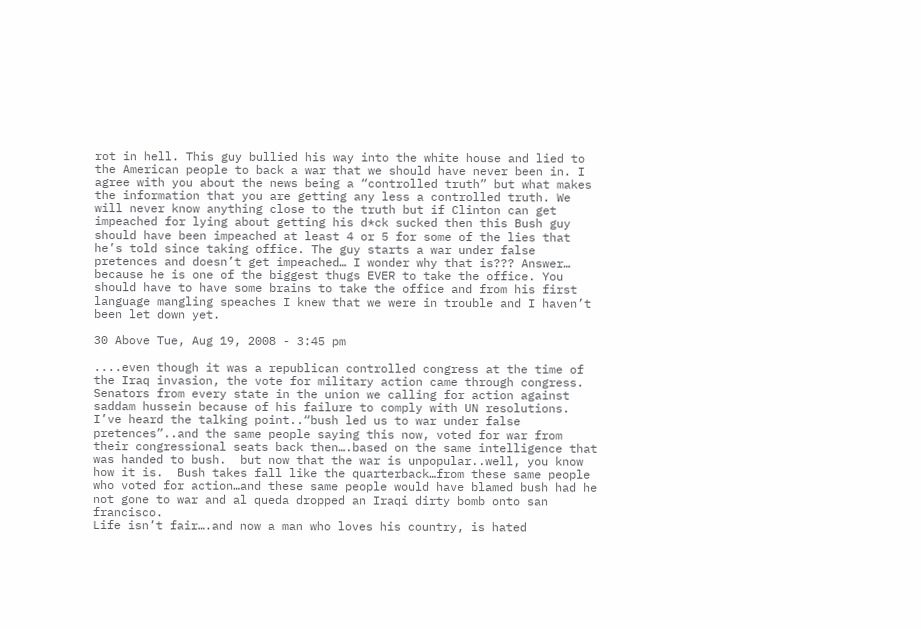rot in hell. This guy bullied his way into the white house and lied to the American people to back a war that we should have never been in. I agree with you about the news being a “controlled truth” but what makes the information that you are getting any less a controlled truth. We will never know anything close to the truth but if Clinton can get impeached for lying about getting his d*ck sucked then this Bush guy should have been impeached at least 4 or 5 for some of the lies that he’s told since taking office. The guy starts a war under false pretences and doesn’t get impeached… I wonder why that is??? Answer… because he is one of the biggest thugs EVER to take the office. You should have to have some brains to take the office and from his first language mangling speaches I knew that we were in trouble and I haven’t been let down yet.

30 Above Tue, Aug 19, 2008 - 3:45 pm

....even though it was a republican controlled congress at the time of the Iraq invasion, the vote for military action came through congress.  Senators from every state in the union we calling for action against saddam hussein because of his failure to comply with UN resolutions.
I’ve heard the talking point..“bush led us to war under false pretences”..and the same people saying this now, voted for war from their congressional seats back then….based on the same intelligence that was handed to bush.  but now that the war is unpopular..well, you know how it is.  Bush takes fall like the quarterback…from these same people who voted for action…and these same people would have blamed bush had he not gone to war and al queda dropped an Iraqi dirty bomb onto san francisco.
Life isn’t fair….and now a man who loves his country, is hated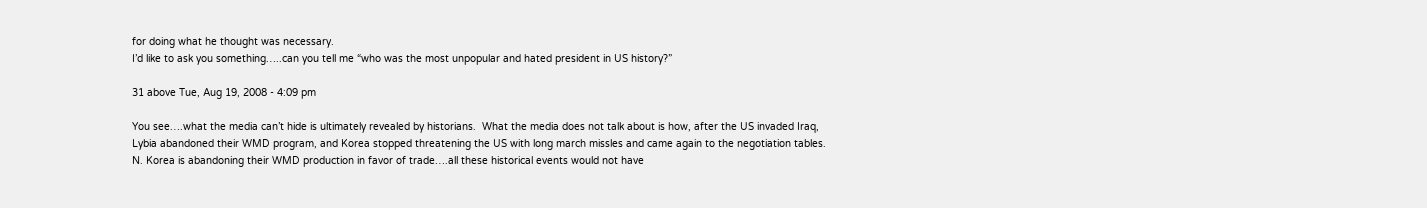for doing what he thought was necessary.
I’d like to ask you something…..can you tell me “who was the most unpopular and hated president in US history?”

31 above Tue, Aug 19, 2008 - 4:09 pm

You see….what the media can’t hide is ultimately revealed by historians.  What the media does not talk about is how, after the US invaded Iraq, Lybia abandoned their WMD program, and Korea stopped threatening the US with long march missles and came again to the negotiation tables.  N. Korea is abandoning their WMD production in favor of trade….all these historical events would not have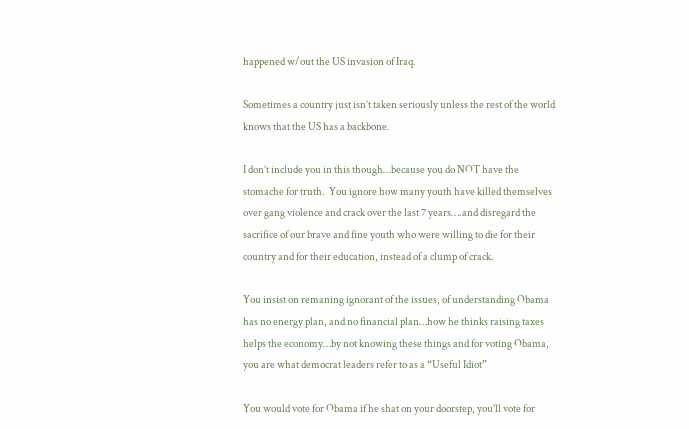happened w/out the US invasion of Iraq.

Sometimes a country just isn’t taken seriously unless the rest of the world knows that the US has a backbone.

I don’t include you in this though…because you do NOT have the stomache for truth.  You ignore how many youth have killed themselves over gang violence and crack over the last 7 years….and disregard the sacrifice of our brave and fine youth who were willing to die for their country and for their education, instead of a clump of crack.

You insist on remaning ignorant of the issues, of understanding Obama has no energy plan, and no financial plan…how he thinks raising taxes helps the economy…by not knowing these things and for voting Obama, you are what democrat leaders refer to as a “Useful Idiot”

You would vote for Obama if he shat on your doorstep, you’ll vote for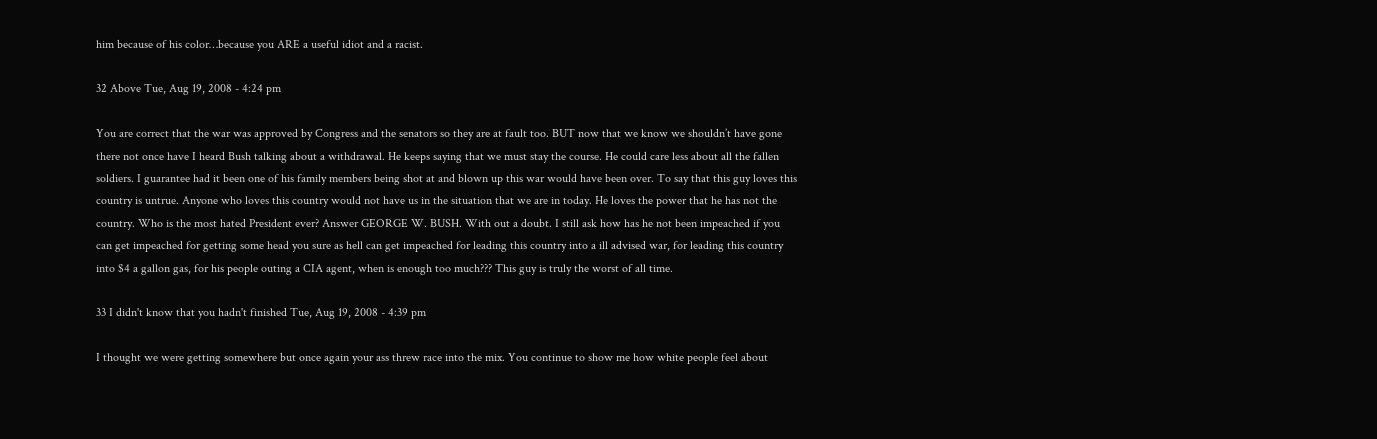him because of his color…because you ARE a useful idiot and a racist.

32 Above Tue, Aug 19, 2008 - 4:24 pm

You are correct that the war was approved by Congress and the senators so they are at fault too. BUT now that we know we shouldn’t have gone there not once have I heard Bush talking about a withdrawal. He keeps saying that we must stay the course. He could care less about all the fallen soldiers. I guarantee had it been one of his family members being shot at and blown up this war would have been over. To say that this guy loves this country is untrue. Anyone who loves this country would not have us in the situation that we are in today. He loves the power that he has not the country. Who is the most hated President ever? Answer GEORGE W. BUSH. With out a doubt. I still ask how has he not been impeached if you can get impeached for getting some head you sure as hell can get impeached for leading this country into a ill advised war, for leading this country into $4 a gallon gas, for his people outing a CIA agent, when is enough too much??? This guy is truly the worst of all time.

33 I didn't know that you hadn't finished Tue, Aug 19, 2008 - 4:39 pm

I thought we were getting somewhere but once again your ass threw race into the mix. You continue to show me how white people feel about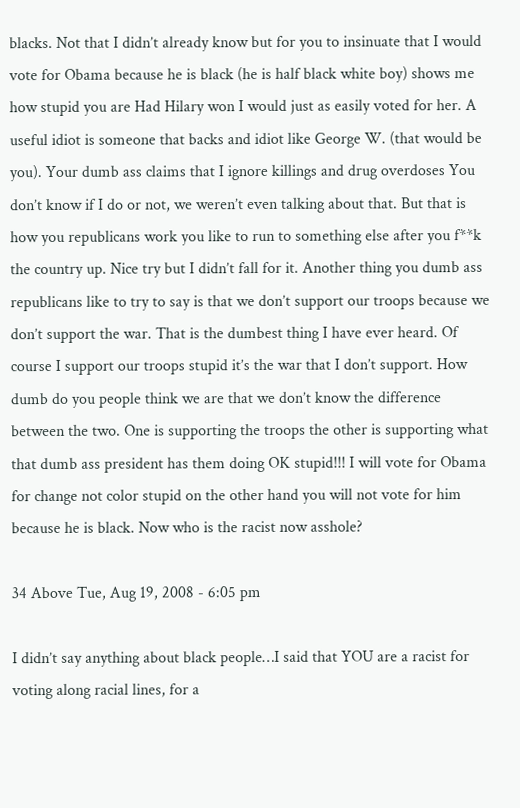blacks. Not that I didn’t already know but for you to insinuate that I would vote for Obama because he is black (he is half black white boy) shows me how stupid you are Had Hilary won I would just as easily voted for her. A useful idiot is someone that backs and idiot like George W. (that would be you). Your dumb ass claims that I ignore killings and drug overdoses You don’t know if I do or not, we weren’t even talking about that. But that is how you republicans work you like to run to something else after you f**k the country up. Nice try but I didn’t fall for it. Another thing you dumb ass republicans like to try to say is that we don’t support our troops because we don’t support the war. That is the dumbest thing I have ever heard. Of course I support our troops stupid it’s the war that I don’t support. How dumb do you people think we are that we don’t know the difference between the two. One is supporting the troops the other is supporting what that dumb ass president has them doing OK stupid!!! I will vote for Obama for change not color stupid on the other hand you will not vote for him because he is black. Now who is the racist now asshole?

34 Above Tue, Aug 19, 2008 - 6:05 pm

I didn’t say anything about black people…I said that YOU are a racist for voting along racial lines, for a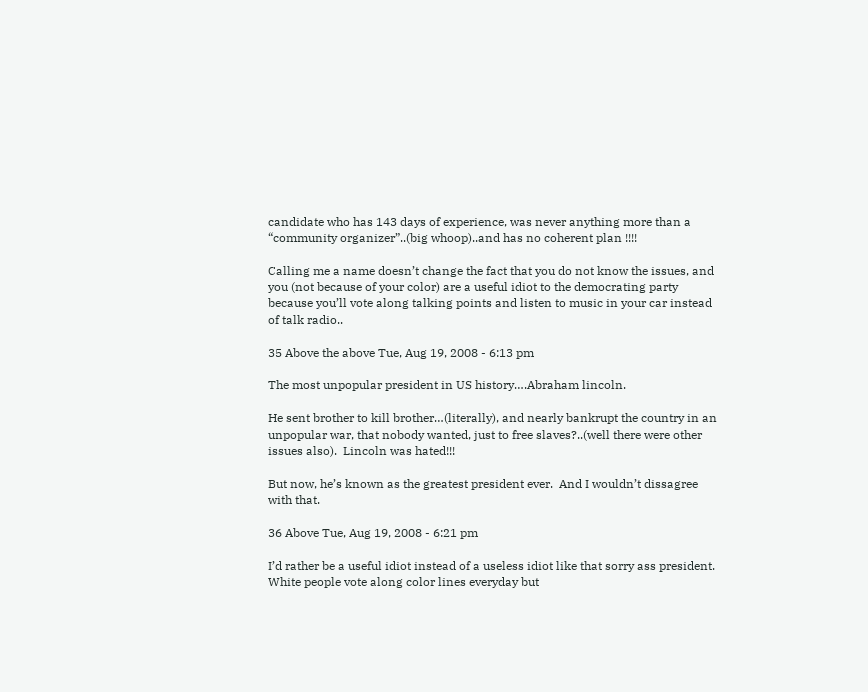candidate who has 143 days of experience, was never anything more than a “community organizer”..(big whoop)..and has no coherent plan !!!!

Calling me a name doesn’t change the fact that you do not know the issues, and you (not because of your color) are a useful idiot to the democrating party because you’ll vote along talking points and listen to music in your car instead of talk radio..

35 Above the above Tue, Aug 19, 2008 - 6:13 pm

The most unpopular president in US history….Abraham lincoln.

He sent brother to kill brother…(literally), and nearly bankrupt the country in an unpopular war, that nobody wanted, just to free slaves?..(well there were other issues also).  Lincoln was hated!!!

But now, he’s known as the greatest president ever.  And I wouldn’t dissagree with that.

36 Above Tue, Aug 19, 2008 - 6:21 pm

I’d rather be a useful idiot instead of a useless idiot like that sorry ass president. White people vote along color lines everyday but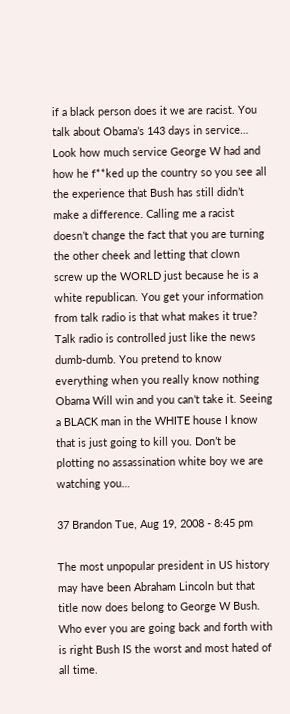if a black person does it we are racist. You talk about Obama’s 143 days in service… Look how much service George W had and how he f**ked up the country so you see all the experience that Bush has still didn’t make a difference. Calling me a racist doesn’t change the fact that you are turning the other cheek and letting that clown screw up the WORLD just because he is a white republican. You get your information from talk radio is that what makes it true? Talk radio is controlled just like the news dumb-dumb. You pretend to know everything when you really know nothing Obama Will win and you can’t take it. Seeing a BLACK man in the WHITE house I know that is just going to kill you. Don’t be plotting no assassination white boy we are watching you…

37 Brandon Tue, Aug 19, 2008 - 8:45 pm

The most unpopular president in US history may have been Abraham Lincoln but that title now does belong to George W Bush. Who ever you are going back and forth with is right Bush IS the worst and most hated of all time.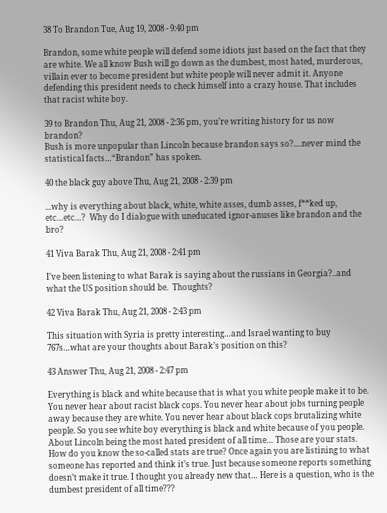38 To Brandon Tue, Aug 19, 2008 - 9:40 pm

Brandon, some white people will defend some idiots just based on the fact that they are white. We all know Bush will go down as the dumbest, most hated, murderous, villain ever to become president but white people will never admit it. Anyone defending this president needs to check himself into a crazy house. That includes that racist white boy.

39 to Brandon Thu, Aug 21, 2008 - 2:36 pm, you’re writing history for us now brandon?
Bush is more unpopular than Lincoln because brandon says so?....never mind the statistical facts…“Brandon” has spoken.

40 the black guy above Thu, Aug 21, 2008 - 2:39 pm

...why is everything about black, white, white asses, dumb asses, f**ked up, etc…etc…?  Why do I dialogue with uneducated ignor-anuses like brandon and the bro?

41 Viva Barak Thu, Aug 21, 2008 - 2:41 pm

I’ve been listening to what Barak is saying about the russians in Georgia?..and what the US position should be.  Thoughts?

42 Viva Barak Thu, Aug 21, 2008 - 2:43 pm

This situation with Syria is pretty interesting…and Israel wanting to buy 767s…what are your thoughts about Barak’s position on this?

43 Answer Thu, Aug 21, 2008 - 2:47 pm

Everything is black and white because that is what you white people make it to be. You never hear about racist black cops. You never hear about jobs turning people away because they are white. You never hear about black cops brutalizing white people. So you see white boy everything is black and white because of you people. About Lincoln being the most hated president of all time… Those are your stats. How do you know the so-called stats are true? Once again you are listining to what someone has reported and think it’s true. Just because someone reports something doesn’t make it true. I thought you already new that… Here is a question, who is the dumbest president of all time???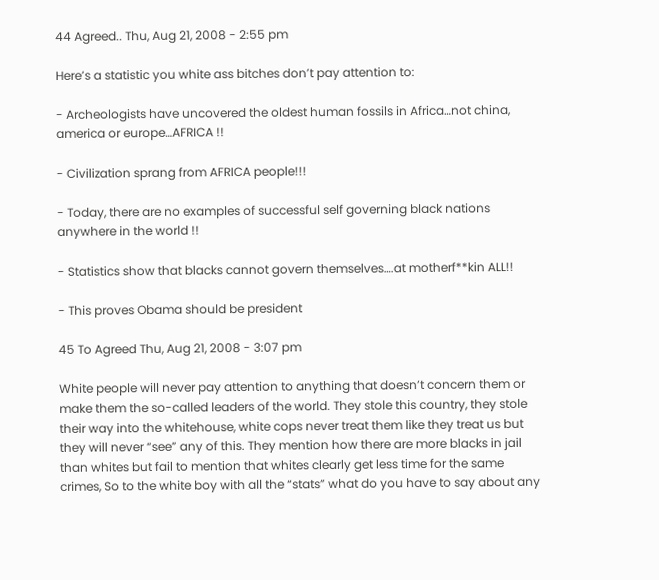44 Agreed.. Thu, Aug 21, 2008 - 2:55 pm

Here’s a statistic you white ass bitches don’t pay attention to:

- Archeologists have uncovered the oldest human fossils in Africa…not china, america or europe…AFRICA !!

- Civilization sprang from AFRICA people!!!

- Today, there are no examples of successful self governing black nations anywhere in the world !!

- Statistics show that blacks cannot govern themselves….at motherf**kin ALL!!

- This proves Obama should be president

45 To Agreed Thu, Aug 21, 2008 - 3:07 pm

White people will never pay attention to anything that doesn’t concern them or make them the so-called leaders of the world. They stole this country, they stole their way into the whitehouse, white cops never treat them like they treat us but they will never “see” any of this. They mention how there are more blacks in jail than whites but fail to mention that whites clearly get less time for the same crimes, So to the white boy with all the “stats” what do you have to say about any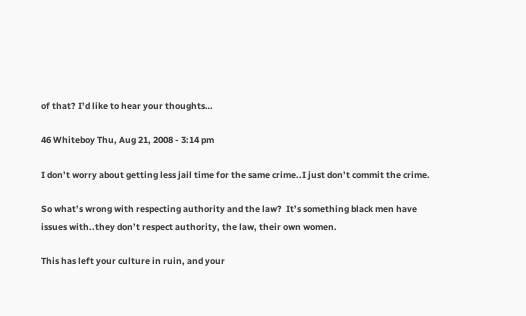of that? I’d like to hear your thoughts…

46 Whiteboy Thu, Aug 21, 2008 - 3:14 pm

I don’t worry about getting less jail time for the same crime..I just don’t commit the crime.

So what’s wrong with respecting authority and the law?  It’s something black men have issues with..they don’t respect authority, the law, their own women.

This has left your culture in ruin, and your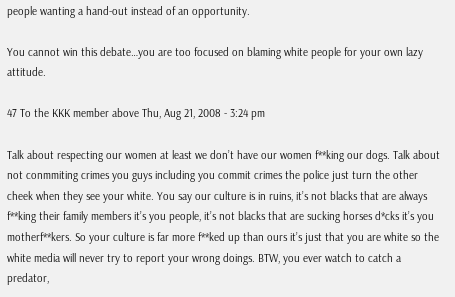people wanting a hand-out instead of an opportunity.

You cannot win this debate…you are too focused on blaming white people for your own lazy attitude.

47 To the KKK member above Thu, Aug 21, 2008 - 3:24 pm

Talk about respecting our women at least we don’t have our women f**king our dogs. Talk about not conmmiting crimes you guys including you commit crimes the police just turn the other cheek when they see your white. You say our culture is in ruins, it’s not blacks that are always f**king their family members it’s you people, it’s not blacks that are sucking horses d*cks it’s you motherf**kers. So your culture is far more f**ked up than ours it’s just that you are white so the white media will never try to report your wrong doings. BTW, you ever watch to catch a predator,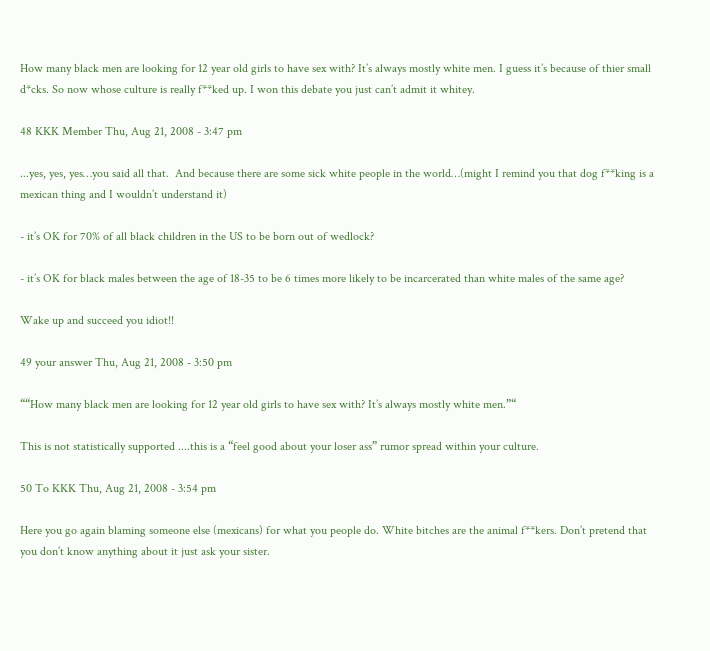How many black men are looking for 12 year old girls to have sex with? It’s always mostly white men. I guess it’s because of thier small d*cks. So now whose culture is really f**ked up. I won this debate you just can’t admit it whitey.

48 KKK Member Thu, Aug 21, 2008 - 3:47 pm

...yes, yes, yes…you said all that.  And because there are some sick white people in the world…(might I remind you that dog f**king is a mexican thing and I wouldn’t understand it)

- it’s OK for 70% of all black children in the US to be born out of wedlock?

- it’s OK for black males between the age of 18-35 to be 6 times more likely to be incarcerated than white males of the same age?

Wake up and succeed you idiot!!

49 your answer Thu, Aug 21, 2008 - 3:50 pm

““How many black men are looking for 12 year old girls to have sex with? It’s always mostly white men.”“

This is not statistically supported ....this is a “feel good about your loser ass” rumor spread within your culture.

50 To KKK Thu, Aug 21, 2008 - 3:54 pm

Here you go again blaming someone else (mexicans) for what you people do. White bitches are the animal f**kers. Don’t pretend that you don’t know anything about it just ask your sister.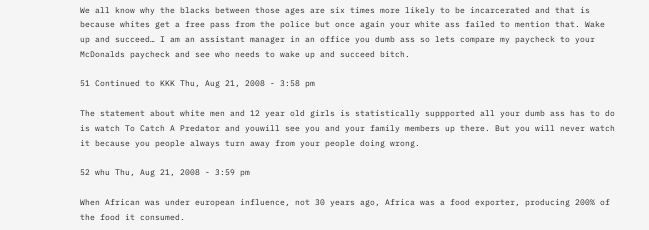We all know why the blacks between those ages are six times more likely to be incarcerated and that is because whites get a free pass from the police but once again your white ass failed to mention that. Wake up and succeed… I am an assistant manager in an office you dumb ass so lets compare my paycheck to your McDonalds paycheck and see who needs to wake up and succeed bitch.

51 Continued to KKK Thu, Aug 21, 2008 - 3:58 pm

The statement about white men and 12 year old girls is statistically suppported all your dumb ass has to do is watch To Catch A Predator and youwill see you and your family members up there. But you will never watch it because you people always turn away from your people doing wrong.

52 whu Thu, Aug 21, 2008 - 3:59 pm

When African was under european influence, not 30 years ago, Africa was a food exporter, producing 200% of the food it consumed.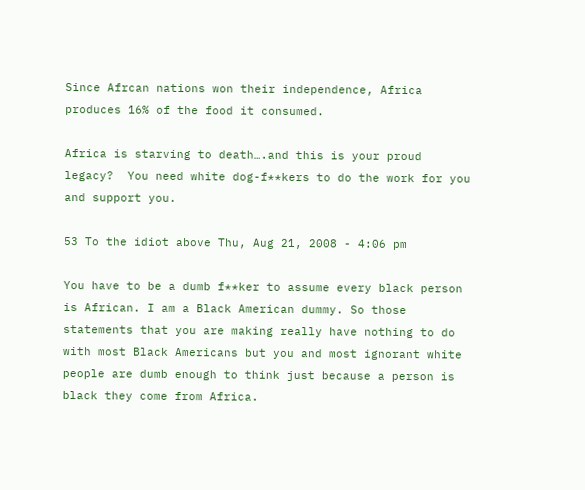Since Afrcan nations won their independence, Africa produces 16% of the food it consumed.

Africa is starving to death….and this is your proud legacy?  You need white dog-f**kers to do the work for you and support you.

53 To the idiot above Thu, Aug 21, 2008 - 4:06 pm

You have to be a dumb f**ker to assume every black person is African. I am a Black American dummy. So those statements that you are making really have nothing to do with most Black Americans but you and most ignorant white people are dumb enough to think just because a person is black they come from Africa.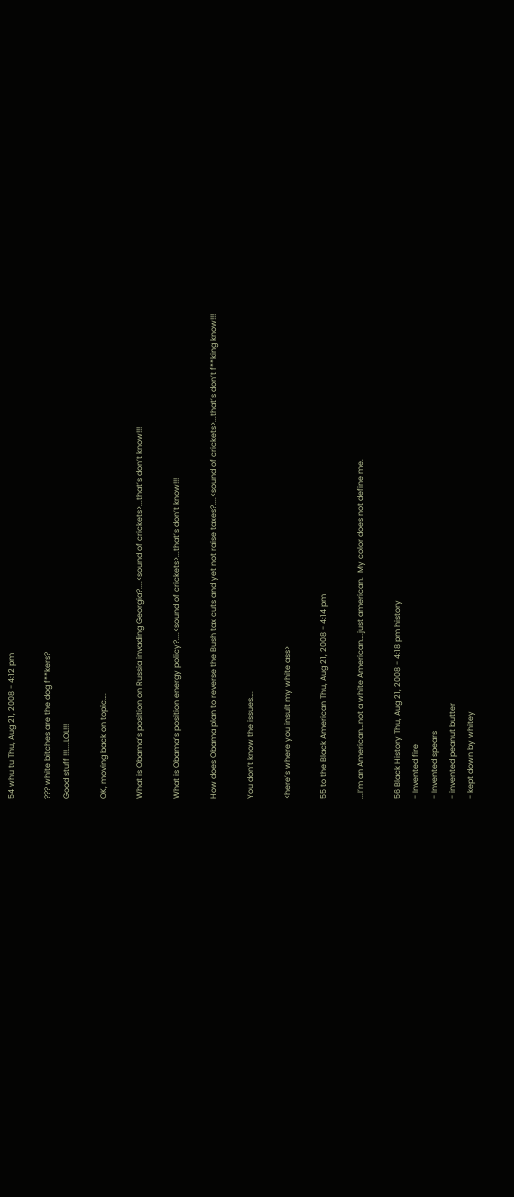54 whu tu Thu, Aug 21, 2008 - 4:12 pm

??? white bitches are the dog f**kers?
Good stuff !!!....LOL!!!

OK, moving back on topic….

What is Obama’s position on Russia invading Georgia?....<sound of crickets>...that’s don’t know!!!

What is Obama’s position energy policy?....<sound of crickets>...that’s don’t know!!!

How does Obama plan to reverse the Bush tax cuts and yet not raise taxes?....<sound of crickets>...that’s don’t f**king know!!!

You don’t know the issues….

<here’s where you insult my white ass>

55 to the Black American Thu, Aug 21, 2008 - 4:14 pm

...I’m an American…not a white American….just american.  My color does not define me.

56 Black History Thu, Aug 21, 2008 - 4:18 pm history
- Invented fire
- Invented spears
- invented peanut butter
- kept down by whitey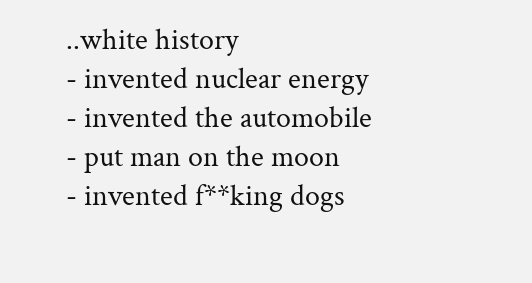..white history
- invented nuclear energy
- invented the automobile
- put man on the moon
- invented f**king dogs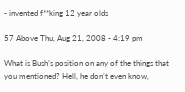- invented f**king 12 year olds

57 Above Thu, Aug 21, 2008 - 4:19 pm

What is Bush’s position on any of the things that you mentioned? Hell, he don’t even know,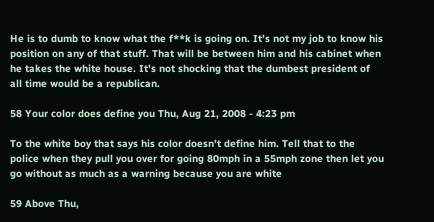He is to dumb to know what the f**k is going on. It’s not my job to know his position on any of that stuff. That will be between him and his cabinet when he takes the white house. It’s not shocking that the dumbest president of all time would be a republican.

58 Your color does define you Thu, Aug 21, 2008 - 4:23 pm

To the white boy that says his color doesn’t define him. Tell that to the police when they pull you over for going 80mph in a 55mph zone then let you go without as much as a warning because you are white

59 Above Thu,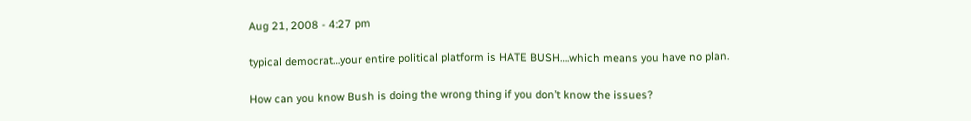Aug 21, 2008 - 4:27 pm

typical democrat…your entire political platform is HATE BUSH….which means you have no plan.

How can you know Bush is doing the wrong thing if you don’t know the issues?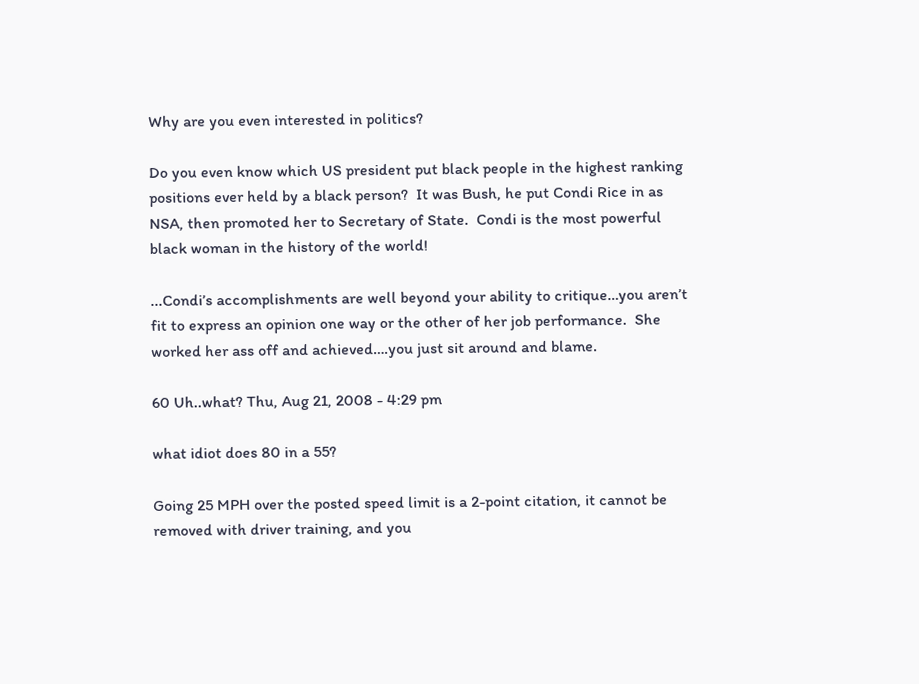Why are you even interested in politics?

Do you even know which US president put black people in the highest ranking positions ever held by a black person?  It was Bush, he put Condi Rice in as NSA, then promoted her to Secretary of State.  Condi is the most powerful black woman in the history of the world!

...Condi’s accomplishments are well beyond your ability to critique…you aren’t fit to express an opinion one way or the other of her job performance.  She worked her ass off and achieved….you just sit around and blame.

60 Uh..what? Thu, Aug 21, 2008 - 4:29 pm

what idiot does 80 in a 55?

Going 25 MPH over the posted speed limit is a 2-point citation, it cannot be removed with driver training, and you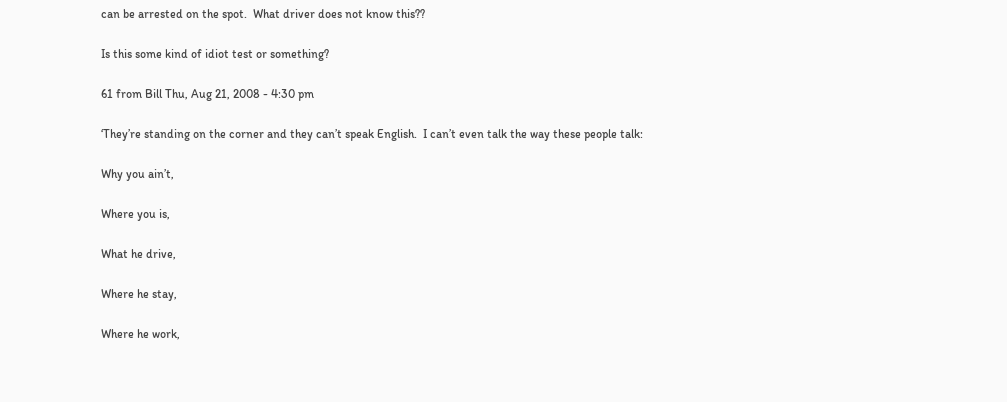can be arrested on the spot.  What driver does not know this??

Is this some kind of idiot test or something?

61 from Bill Thu, Aug 21, 2008 - 4:30 pm

‘They’re standing on the corner and they can’t speak English.  I can’t even talk the way these people talk:

Why you ain’t,

Where you is,

What he drive,

Where he stay,

Where he work,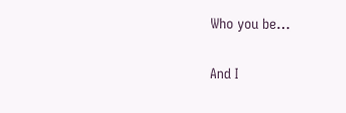Who you be…

And I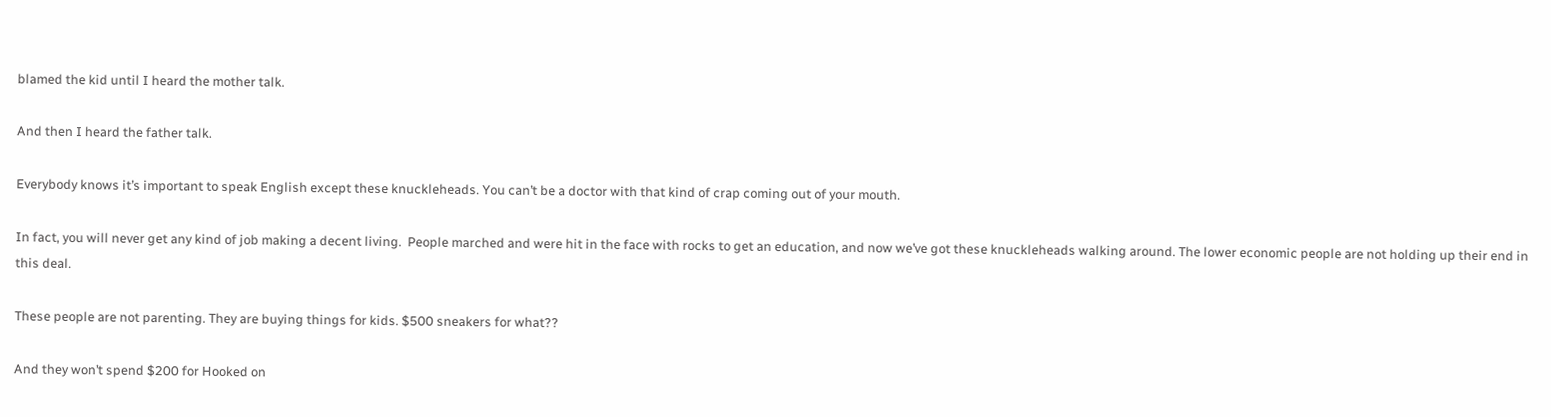blamed the kid until I heard the mother talk.

And then I heard the father talk.

Everybody knows it’s important to speak English except these knuckleheads. You can’t be a doctor with that kind of crap coming out of your mouth.

In fact, you will never get any kind of job making a decent living.  People marched and were hit in the face with rocks to get an education, and now we’ve got these knuckleheads walking around. The lower economic people are not holding up their end in this deal.

These people are not parenting. They are buying things for kids. $500 sneakers for what??

And they won’t spend $200 for Hooked on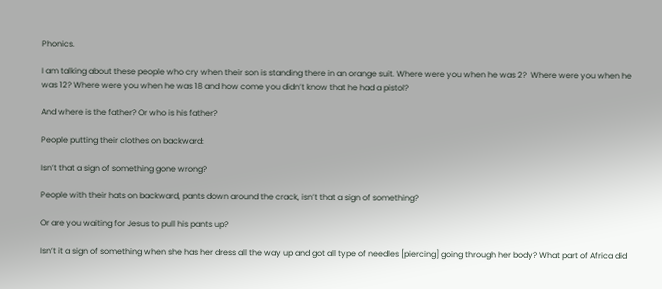Phonics.

I am talking about these people who cry when their son is standing there in an orange suit. Where were you when he was 2?  Where were you when he was 12? Where were you when he was 18 and how come you didn’t know that he had a pistol?

And where is the father? Or who is his father?

People putting their clothes on backward:

Isn’t that a sign of something gone wrong?

People with their hats on backward, pants down around the crack, isn’t that a sign of something?

Or are you waiting for Jesus to pull his pants up?

Isn’t it a sign of something when she has her dress all the way up and got all type of needles [piercing] going through her body? What part of Africa did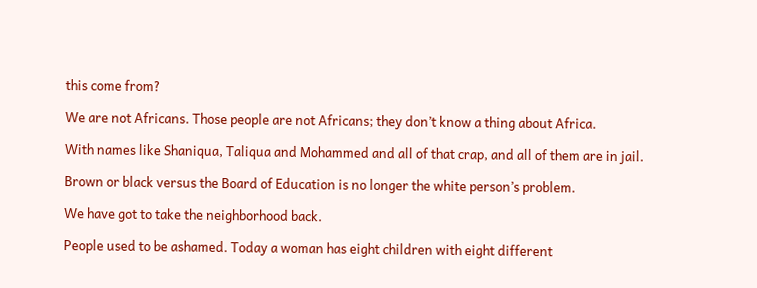this come from?

We are not Africans. Those people are not Africans; they don’t know a thing about Africa.

With names like Shaniqua, Taliqua and Mohammed and all of that crap, and all of them are in jail.

Brown or black versus the Board of Education is no longer the white person’s problem.

We have got to take the neighborhood back.

People used to be ashamed. Today a woman has eight children with eight different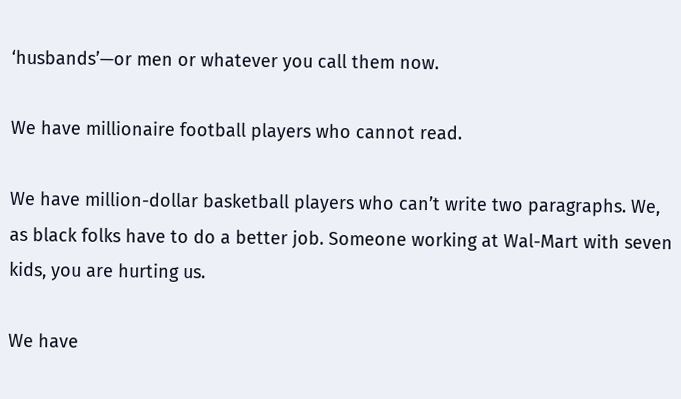‘husbands’—or men or whatever you call them now.

We have millionaire football players who cannot read.

We have million-dollar basketball players who can’t write two paragraphs. We, as black folks have to do a better job. Someone working at Wal-Mart with seven kids, you are hurting us.

We have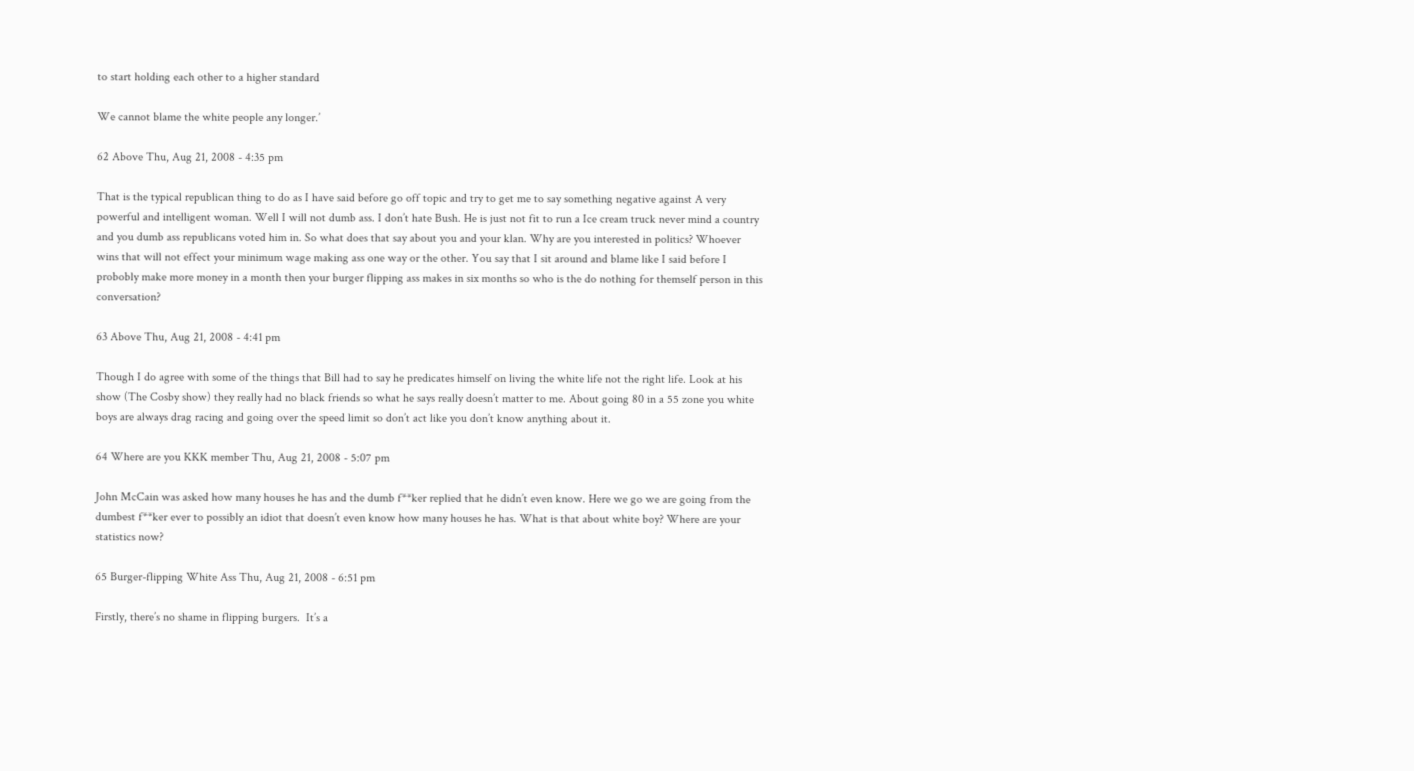to start holding each other to a higher standard

We cannot blame the white people any longer.’

62 Above Thu, Aug 21, 2008 - 4:35 pm

That is the typical republican thing to do as I have said before go off topic and try to get me to say something negative against A very powerful and intelligent woman. Well I will not dumb ass. I don’t hate Bush. He is just not fit to run a Ice cream truck never mind a country and you dumb ass republicans voted him in. So what does that say about you and your klan. Why are you interested in politics? Whoever wins that will not effect your minimum wage making ass one way or the other. You say that I sit around and blame like I said before I probobly make more money in a month then your burger flipping ass makes in six months so who is the do nothing for themself person in this conversation?

63 Above Thu, Aug 21, 2008 - 4:41 pm

Though I do agree with some of the things that Bill had to say he predicates himself on living the white life not the right life. Look at his show (The Cosby show) they really had no black friends so what he says really doesn’t matter to me. About going 80 in a 55 zone you white boys are always drag racing and going over the speed limit so don’t act like you don’t know anything about it.

64 Where are you KKK member Thu, Aug 21, 2008 - 5:07 pm

John McCain was asked how many houses he has and the dumb f**ker replied that he didn’t even know. Here we go we are going from the dumbest f**ker ever to possibly an idiot that doesn’t even know how many houses he has. What is that about white boy? Where are your statistics now?

65 Burger-flipping White Ass Thu, Aug 21, 2008 - 6:51 pm

Firstly, there’s no shame in flipping burgers.  It’s a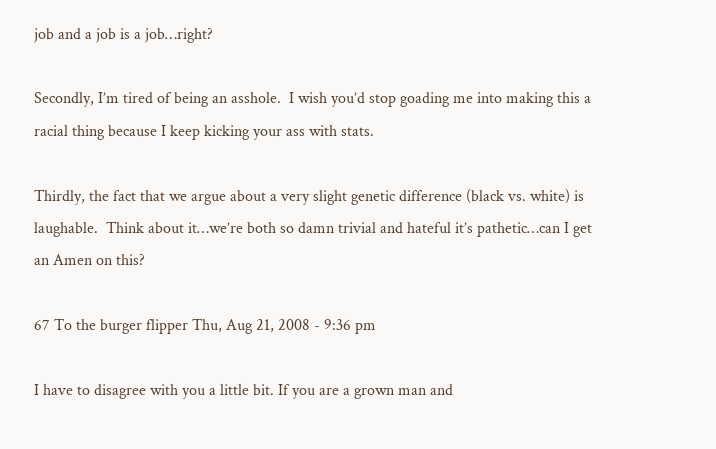job and a job is a job…right?

Secondly, I’m tired of being an asshole.  I wish you’d stop goading me into making this a racial thing because I keep kicking your ass with stats.

Thirdly, the fact that we argue about a very slight genetic difference (black vs. white) is laughable.  Think about it…we’re both so damn trivial and hateful it’s pathetic…can I get an Amen on this?

67 To the burger flipper Thu, Aug 21, 2008 - 9:36 pm

I have to disagree with you a little bit. If you are a grown man and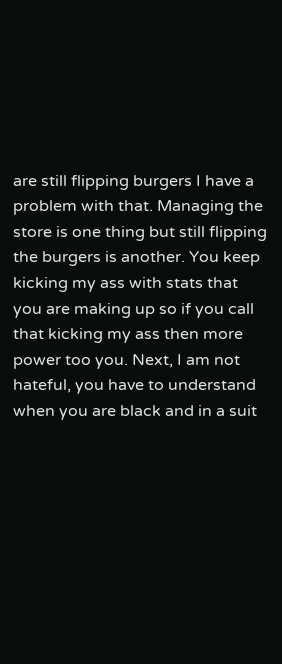are still flipping burgers I have a problem with that. Managing the store is one thing but still flipping the burgers is another. You keep kicking my ass with stats that you are making up so if you call that kicking my ass then more power too you. Next, I am not hateful, you have to understand when you are black and in a suit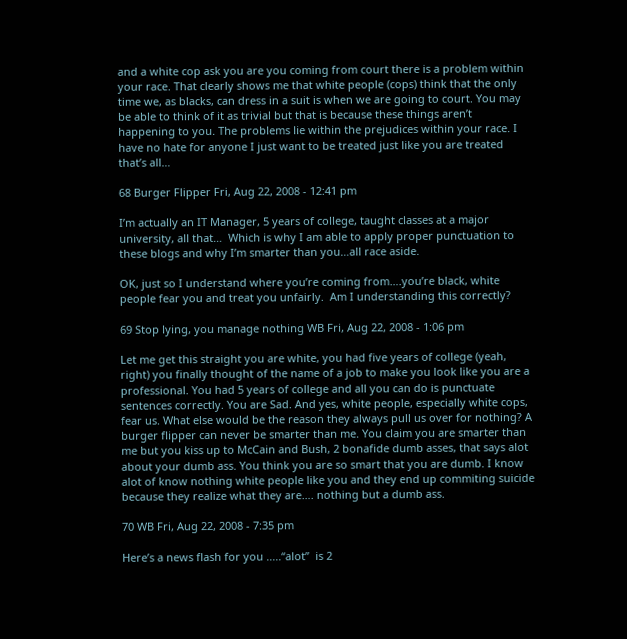and a white cop ask you are you coming from court there is a problem within your race. That clearly shows me that white people (cops) think that the only time we, as blacks, can dress in a suit is when we are going to court. You may be able to think of it as trivial but that is because these things aren’t happening to you. The problems lie within the prejudices within your race. I have no hate for anyone I just want to be treated just like you are treated that’s all…

68 Burger Flipper Fri, Aug 22, 2008 - 12:41 pm

I’m actually an IT Manager, 5 years of college, taught classes at a major university, all that…  Which is why I am able to apply proper punctuation to these blogs and why I’m smarter than you…all race aside.

OK, just so I understand where you’re coming from….you’re black, white people fear you and treat you unfairly.  Am I understanding this correctly?

69 Stop lying, you manage nothing WB Fri, Aug 22, 2008 - 1:06 pm

Let me get this straight you are white, you had five years of college (yeah, right) you finally thought of the name of a job to make you look like you are a professional. You had 5 years of college and all you can do is punctuate sentences correctly. You are Sad. And yes, white people, especially white cops, fear us. What else would be the reason they always pull us over for nothing? A burger flipper can never be smarter than me. You claim you are smarter than me but you kiss up to McCain and Bush, 2 bonafide dumb asses, that says alot about your dumb ass. You think you are so smart that you are dumb. I know alot of know nothing white people like you and they end up commiting suicide because they realize what they are…. nothing but a dumb ass.

70 WB Fri, Aug 22, 2008 - 7:35 pm

Here’s a news flash for you .....“alot”  is 2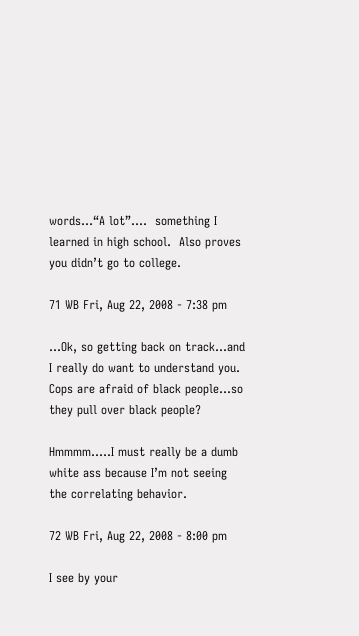words…“A lot”....  something I learned in high school.  Also proves you didn’t go to college.

71 WB Fri, Aug 22, 2008 - 7:38 pm

...Ok, so getting back on track…and I really do want to understand you.
Cops are afraid of black people…so they pull over black people?

Hmmmm…..I must really be a dumb white ass because I’m not seeing the correlating behavior.

72 WB Fri, Aug 22, 2008 - 8:00 pm

I see by your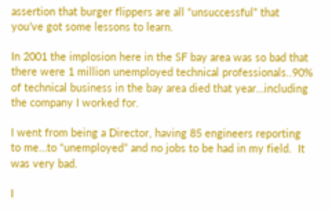assertion that burger flippers are all “unsuccessful” that you’ve got some lessons to learn.

In 2001 the implosion here in the SF bay area was so bad that there were 1 million unemployed technical professionals..90% of technical business in the bay area died that year…including the company I worked for.

I went from being a Director, having 85 engineers reporting to me…to “unemployed” and no jobs to be had in my field.  It was very bad.

I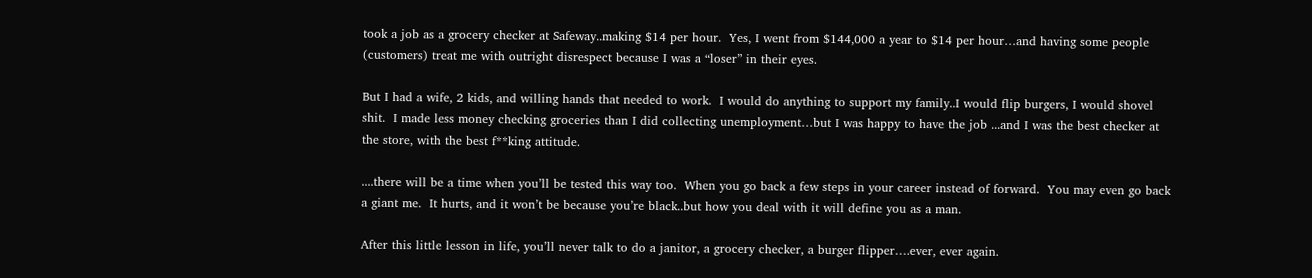took a job as a grocery checker at Safeway..making $14 per hour.  Yes, I went from $144,000 a year to $14 per hour…and having some people (customers) treat me with outright disrespect because I was a “loser” in their eyes.

But I had a wife, 2 kids, and willing hands that needed to work.  I would do anything to support my family..I would flip burgers, I would shovel shit.  I made less money checking groceries than I did collecting unemployment…but I was happy to have the job ...and I was the best checker at the store, with the best f**king attitude.

....there will be a time when you’ll be tested this way too.  When you go back a few steps in your career instead of forward.  You may even go back a giant me.  It hurts, and it won’t be because you’re black..but how you deal with it will define you as a man.

After this little lesson in life, you’ll never talk to do a janitor, a grocery checker, a burger flipper….ever, ever again.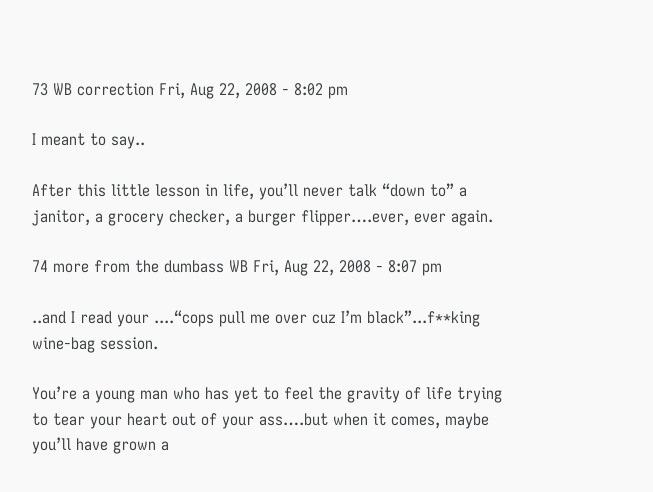73 WB correction Fri, Aug 22, 2008 - 8:02 pm

I meant to say..

After this little lesson in life, you’ll never talk “down to” a janitor, a grocery checker, a burger flipper….ever, ever again.

74 more from the dumbass WB Fri, Aug 22, 2008 - 8:07 pm

..and I read your ....“cops pull me over cuz I’m black”...f**king wine-bag session.

You’re a young man who has yet to feel the gravity of life trying to tear your heart out of your ass….but when it comes, maybe you’ll have grown a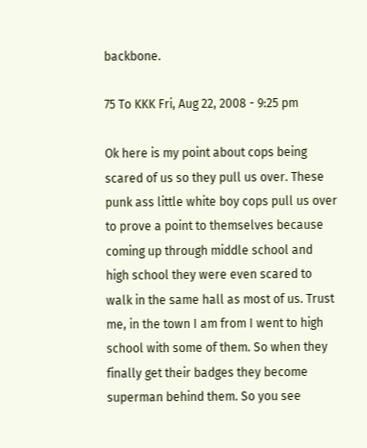backbone.

75 To KKK Fri, Aug 22, 2008 - 9:25 pm

Ok here is my point about cops being scared of us so they pull us over. These punk ass little white boy cops pull us over to prove a point to themselves because coming up through middle school and high school they were even scared to walk in the same hall as most of us. Trust me, in the town I am from I went to high school with some of them. So when they finally get their badges they become superman behind them. So you see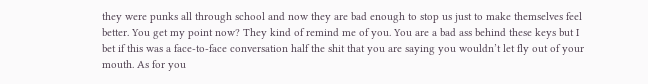they were punks all through school and now they are bad enough to stop us just to make themselves feel better. You get my point now? They kind of remind me of you. You are a bad ass behind these keys but I bet if this was a face-to-face conversation half the shit that you are saying you wouldn’t let fly out of your mouth. As for you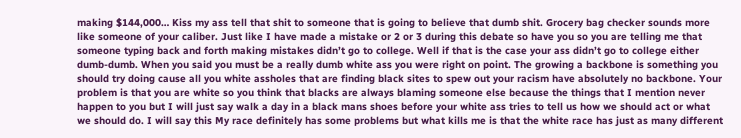making $144,000… Kiss my ass tell that shit to someone that is going to believe that dumb shit. Grocery bag checker sounds more like someone of your caliber. Just like I have made a mistake or 2 or 3 during this debate so have you so you are telling me that someone typing back and forth making mistakes didn’t go to college. Well if that is the case your ass didn’t go to college either dumb-dumb. When you said you must be a really dumb white ass you were right on point. The growing a backbone is something you should try doing cause all you white assholes that are finding black sites to spew out your racism have absolutely no backbone. Your problem is that you are white so you think that blacks are always blaming someone else because the things that I mention never happen to you but I will just say walk a day in a black mans shoes before your white ass tries to tell us how we should act or what we should do. I will say this My race definitely has some problems but what kills me is that the white race has just as many different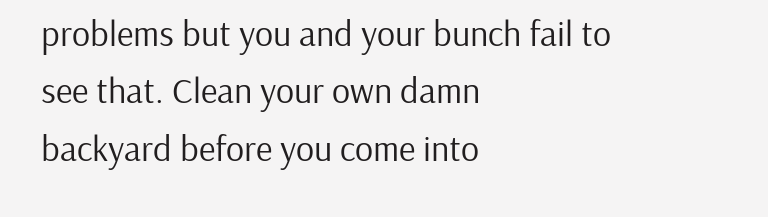problems but you and your bunch fail to see that. Clean your own damn backyard before you come into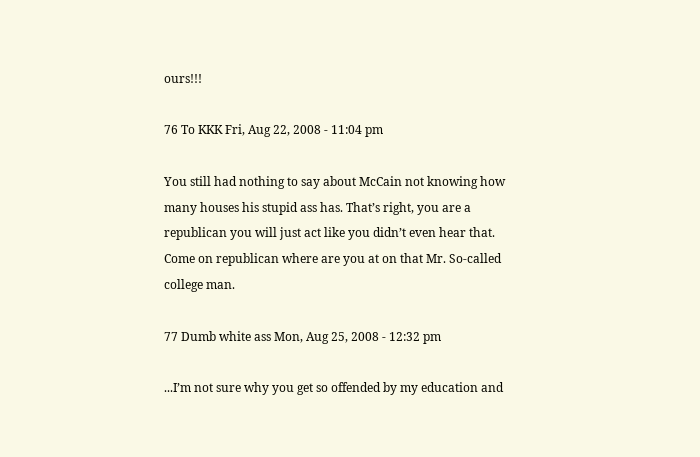ours!!!

76 To KKK Fri, Aug 22, 2008 - 11:04 pm

You still had nothing to say about McCain not knowing how many houses his stupid ass has. That’s right, you are a republican you will just act like you didn’t even hear that. Come on republican where are you at on that Mr. So-called college man.

77 Dumb white ass Mon, Aug 25, 2008 - 12:32 pm

...I’m not sure why you get so offended by my education and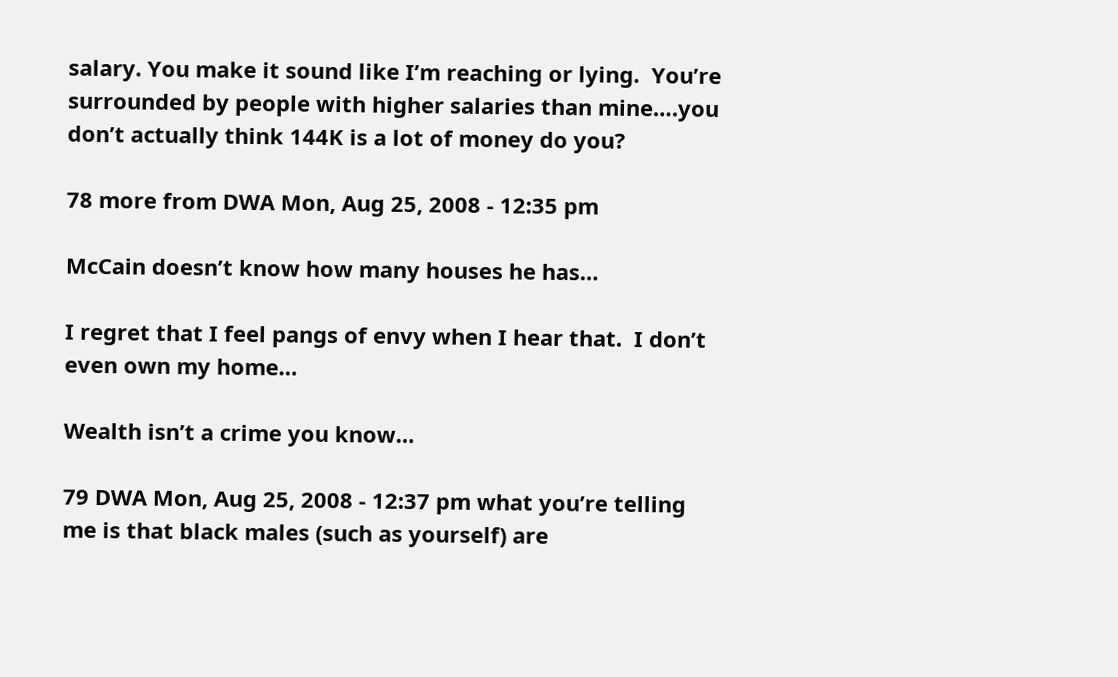salary. You make it sound like I’m reaching or lying.  You’re surrounded by people with higher salaries than mine….you don’t actually think 144K is a lot of money do you?

78 more from DWA Mon, Aug 25, 2008 - 12:35 pm

McCain doesn’t know how many houses he has…

I regret that I feel pangs of envy when I hear that.  I don’t even own my home…

Wealth isn’t a crime you know…

79 DWA Mon, Aug 25, 2008 - 12:37 pm what you’re telling me is that black males (such as yourself) are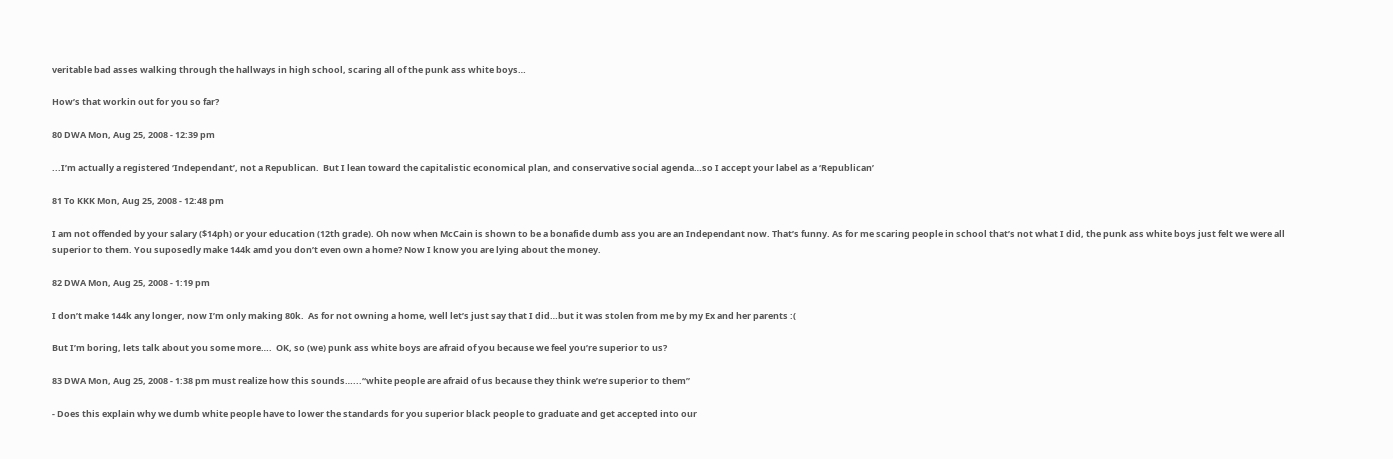veritable bad asses walking through the hallways in high school, scaring all of the punk ass white boys…

How’s that workin out for you so far?

80 DWA Mon, Aug 25, 2008 - 12:39 pm

...I’m actually a registered ‘Independant’, not a Republican.  But I lean toward the capitalistic economical plan, and conservative social agenda…so I accept your label as a ‘Republican’

81 To KKK Mon, Aug 25, 2008 - 12:48 pm

I am not offended by your salary ($14ph) or your education (12th grade). Oh now when McCain is shown to be a bonafide dumb ass you are an Independant now. That’s funny. As for me scaring people in school that’s not what I did, the punk ass white boys just felt we were all superior to them. You suposedly make 144k amd you don’t even own a home? Now I know you are lying about the money.

82 DWA Mon, Aug 25, 2008 - 1:19 pm

I don’t make 144k any longer, now I’m only making 80k.  As for not owning a home, well let’s just say that I did…but it was stolen from me by my Ex and her parents :(

But I’m boring, lets talk about you some more….  OK, so (we) punk ass white boys are afraid of you because we feel you’re superior to us?

83 DWA Mon, Aug 25, 2008 - 1:38 pm must realize how this sounds…...“white people are afraid of us because they think we’re superior to them”

- Does this explain why we dumb white people have to lower the standards for you superior black people to graduate and get accepted into our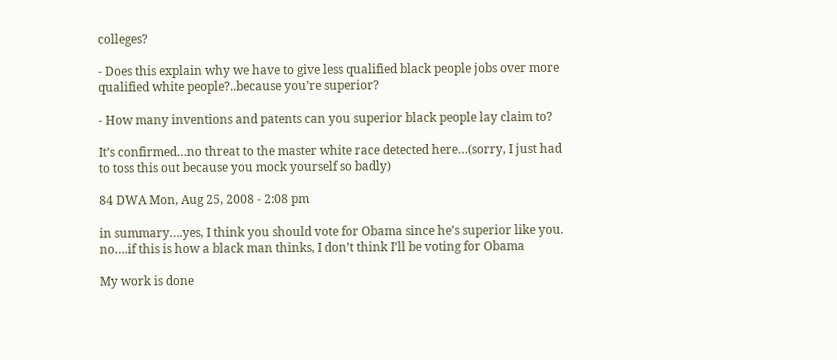colleges?

- Does this explain why we have to give less qualified black people jobs over more qualified white people?..because you’re superior?

- How many inventions and patents can you superior black people lay claim to?

It’s confirmed…no threat to the master white race detected here…(sorry, I just had to toss this out because you mock yourself so badly)

84 DWA Mon, Aug 25, 2008 - 2:08 pm

in summary….yes, I think you should vote for Obama since he’s superior like you.  no….if this is how a black man thinks, I don’t think I’ll be voting for Obama

My work is done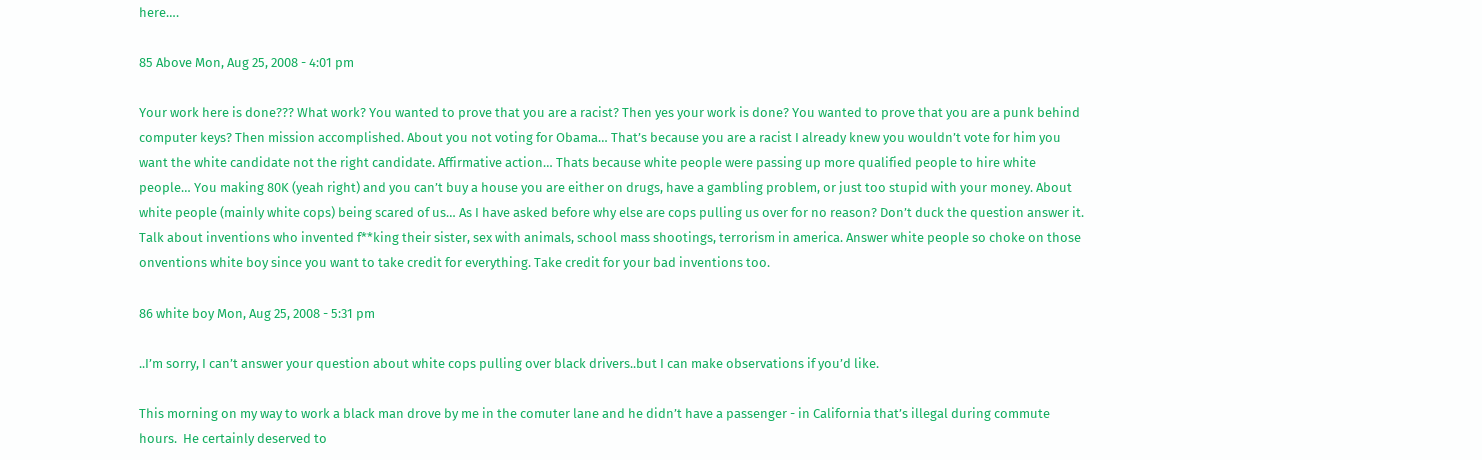here….

85 Above Mon, Aug 25, 2008 - 4:01 pm

Your work here is done??? What work? You wanted to prove that you are a racist? Then yes your work is done? You wanted to prove that you are a punk behind computer keys? Then mission accomplished. About you not voting for Obama… That’s because you are a racist I already knew you wouldn’t vote for him you want the white candidate not the right candidate. Affirmative action… Thats because white people were passing up more qualified people to hire white people… You making 80K (yeah right) and you can’t buy a house you are either on drugs, have a gambling problem, or just too stupid with your money. About white people (mainly white cops) being scared of us… As I have asked before why else are cops pulling us over for no reason? Don’t duck the question answer it. Talk about inventions who invented f**king their sister, sex with animals, school mass shootings, terrorism in america. Answer white people so choke on those onventions white boy since you want to take credit for everything. Take credit for your bad inventions too.

86 white boy Mon, Aug 25, 2008 - 5:31 pm

..I’m sorry, I can’t answer your question about white cops pulling over black drivers..but I can make observations if you’d like.

This morning on my way to work a black man drove by me in the comuter lane and he didn’t have a passenger - in California that’s illegal during commute hours.  He certainly deserved to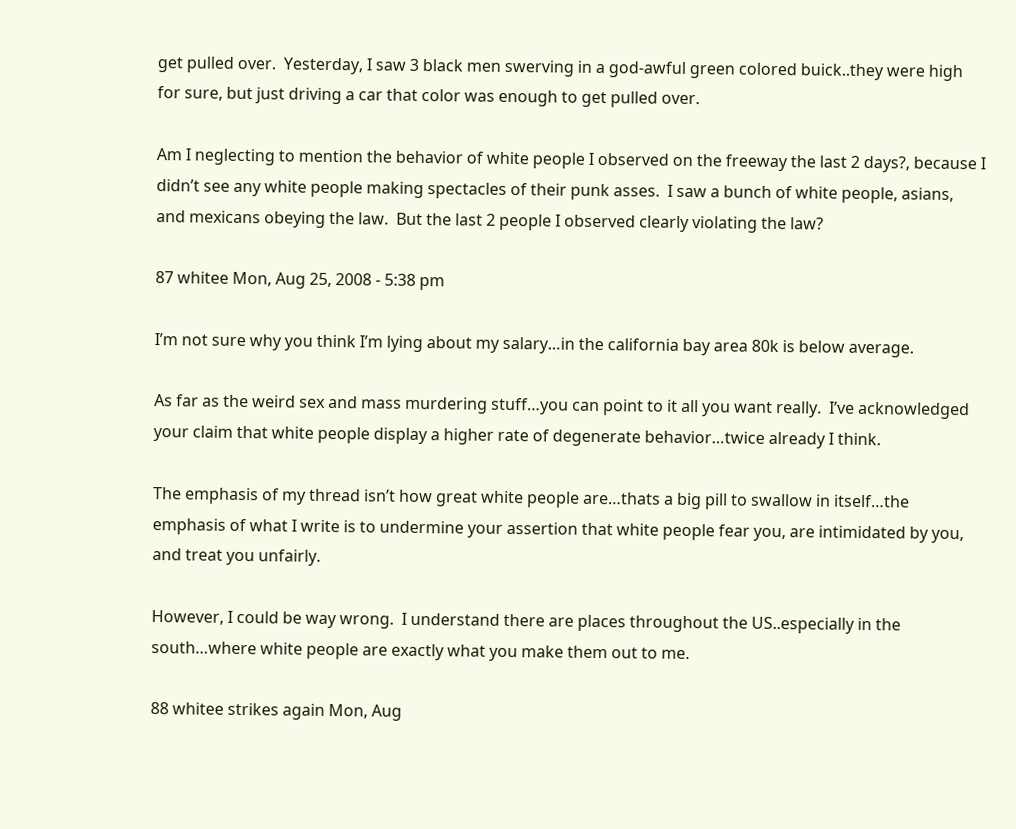get pulled over.  Yesterday, I saw 3 black men swerving in a god-awful green colored buick..they were high for sure, but just driving a car that color was enough to get pulled over.

Am I neglecting to mention the behavior of white people I observed on the freeway the last 2 days?, because I didn’t see any white people making spectacles of their punk asses.  I saw a bunch of white people, asians, and mexicans obeying the law.  But the last 2 people I observed clearly violating the law?

87 whitee Mon, Aug 25, 2008 - 5:38 pm

I’m not sure why you think I’m lying about my salary…in the california bay area 80k is below average.

As far as the weird sex and mass murdering stuff…you can point to it all you want really.  I’ve acknowledged your claim that white people display a higher rate of degenerate behavior…twice already I think.

The emphasis of my thread isn’t how great white people are…thats a big pill to swallow in itself…the emphasis of what I write is to undermine your assertion that white people fear you, are intimidated by you, and treat you unfairly.

However, I could be way wrong.  I understand there are places throughout the US..especially in the south…where white people are exactly what you make them out to me.

88 whitee strikes again Mon, Aug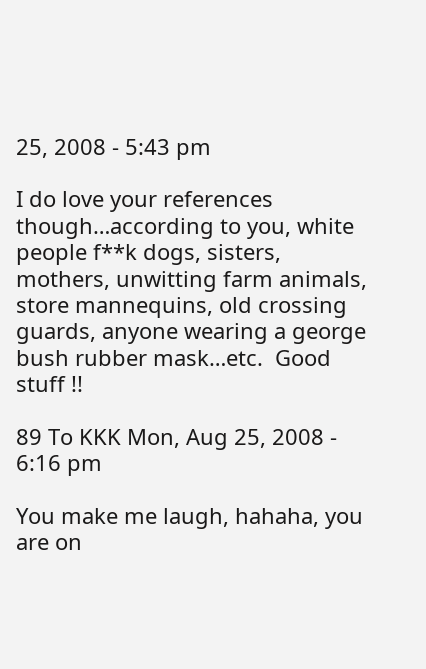25, 2008 - 5:43 pm

I do love your references though…according to you, white people f**k dogs, sisters, mothers, unwitting farm animals, store mannequins, old crossing guards, anyone wearing a george bush rubber mask…etc.  Good stuff !!

89 To KKK Mon, Aug 25, 2008 - 6:16 pm

You make me laugh, hahaha, you are on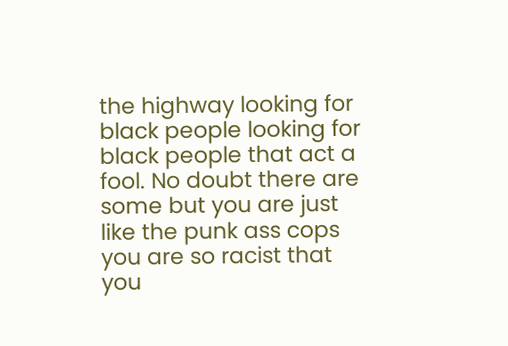the highway looking for black people looking for black people that act a fool. No doubt there are some but you are just like the punk ass cops you are so racist that you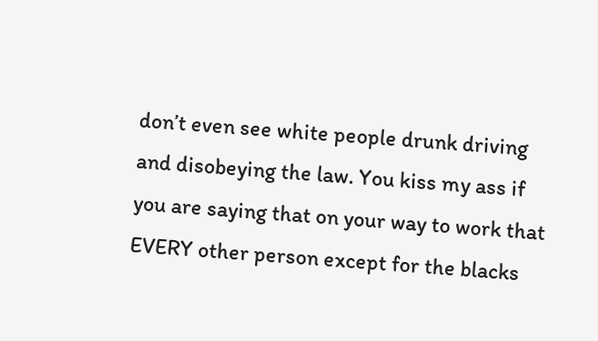don’t even see white people drunk driving and disobeying the law. You kiss my ass if you are saying that on your way to work that EVERY other person except for the blacks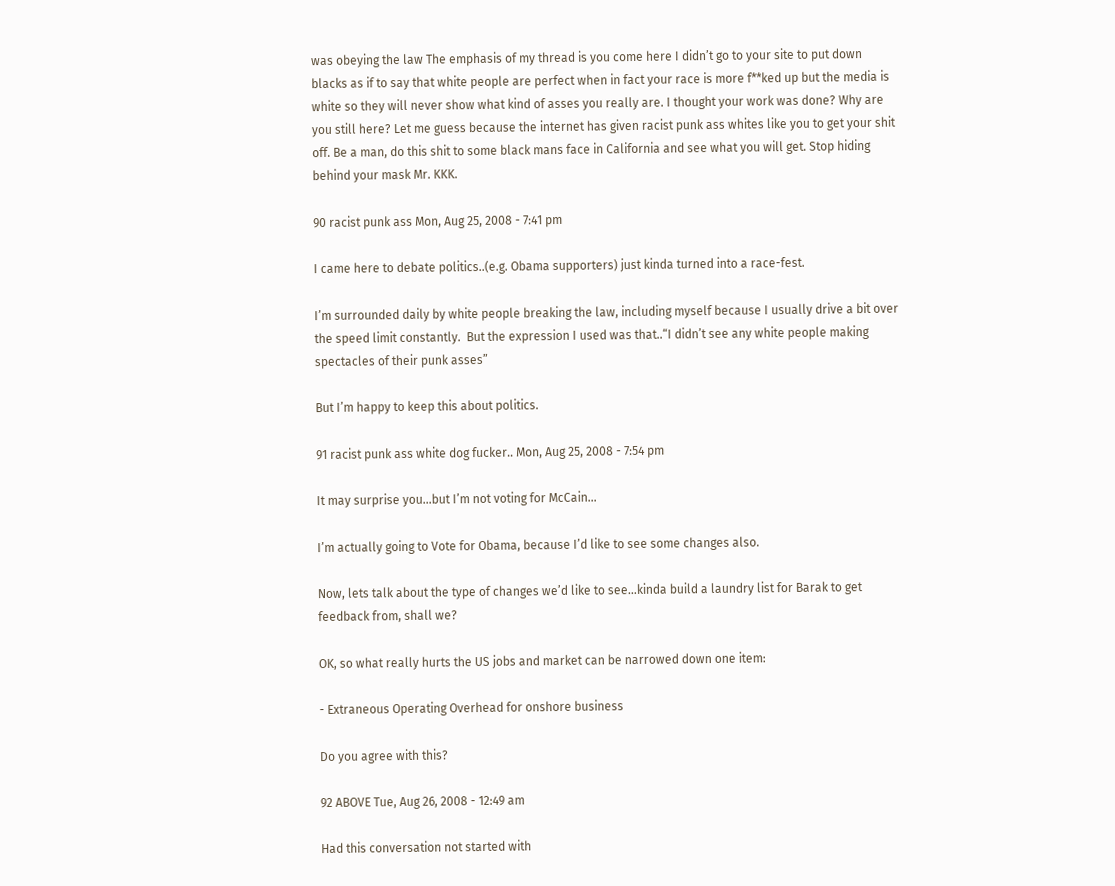was obeying the law The emphasis of my thread is you come here I didn’t go to your site to put down blacks as if to say that white people are perfect when in fact your race is more f**ked up but the media is white so they will never show what kind of asses you really are. I thought your work was done? Why are you still here? Let me guess because the internet has given racist punk ass whites like you to get your shit off. Be a man, do this shit to some black mans face in California and see what you will get. Stop hiding behind your mask Mr. KKK.

90 racist punk ass Mon, Aug 25, 2008 - 7:41 pm

I came here to debate politics..(e.g. Obama supporters) just kinda turned into a race-fest.

I’m surrounded daily by white people breaking the law, including myself because I usually drive a bit over the speed limit constantly.  But the expression I used was that..“I didn’t see any white people making spectacles of their punk asses”

But I’m happy to keep this about politics.

91 racist punk ass white dog fucker.. Mon, Aug 25, 2008 - 7:54 pm

It may surprise you…but I’m not voting for McCain…

I’m actually going to Vote for Obama, because I’d like to see some changes also.

Now, lets talk about the type of changes we’d like to see…kinda build a laundry list for Barak to get feedback from, shall we?

OK, so what really hurts the US jobs and market can be narrowed down one item:

- Extraneous Operating Overhead for onshore business

Do you agree with this?

92 ABOVE Tue, Aug 26, 2008 - 12:49 am

Had this conversation not started with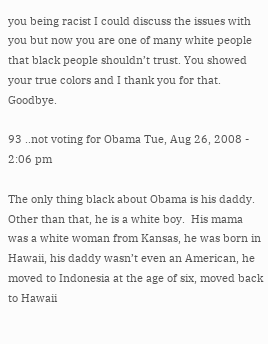you being racist I could discuss the issues with you but now you are one of many white people that black people shouldn’t trust. You showed your true colors and I thank you for that. Goodbye.

93 ..not voting for Obama Tue, Aug 26, 2008 - 2:06 pm

The only thing black about Obama is his daddy.  Other than that, he is a white boy.  His mama was a white woman from Kansas, he was born in Hawaii, his daddy wasn’t even an American, he moved to Indonesia at the age of six, moved back to Hawaii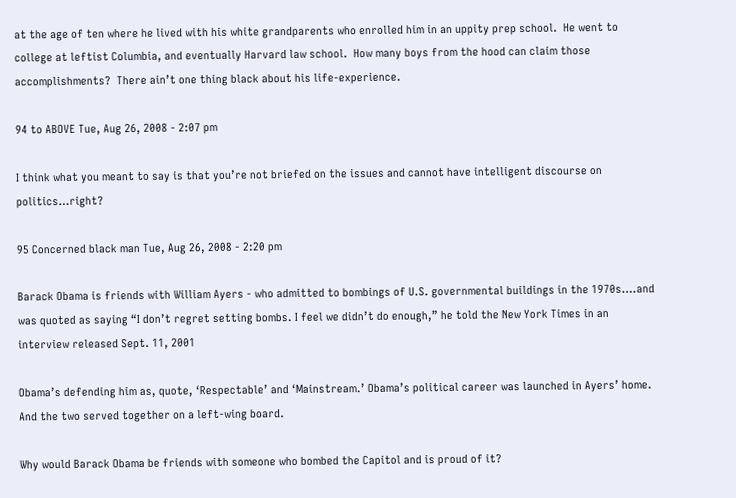at the age of ten where he lived with his white grandparents who enrolled him in an uppity prep school.  He went to college at leftist Columbia, and eventually Harvard law school.  How many boys from the hood can claim those accomplishments?  There ain’t one thing black about his life-experience.

94 to ABOVE Tue, Aug 26, 2008 - 2:07 pm

I think what you meant to say is that you’re not briefed on the issues and cannot have intelligent discourse on politics…right?

95 Concerned black man Tue, Aug 26, 2008 - 2:20 pm

Barack Obama is friends with William Ayers - who admitted to bombings of U.S. governmental buildings in the 1970s….and was quoted as saying “I don’t regret setting bombs. I feel we didn’t do enough,” he told the New York Times in an interview released Sept. 11, 2001

Obama’s defending him as, quote, ‘Respectable’ and ‘Mainstream.’ Obama’s political career was launched in Ayers’ home. And the two served together on a left-wing board.

Why would Barack Obama be friends with someone who bombed the Capitol and is proud of it?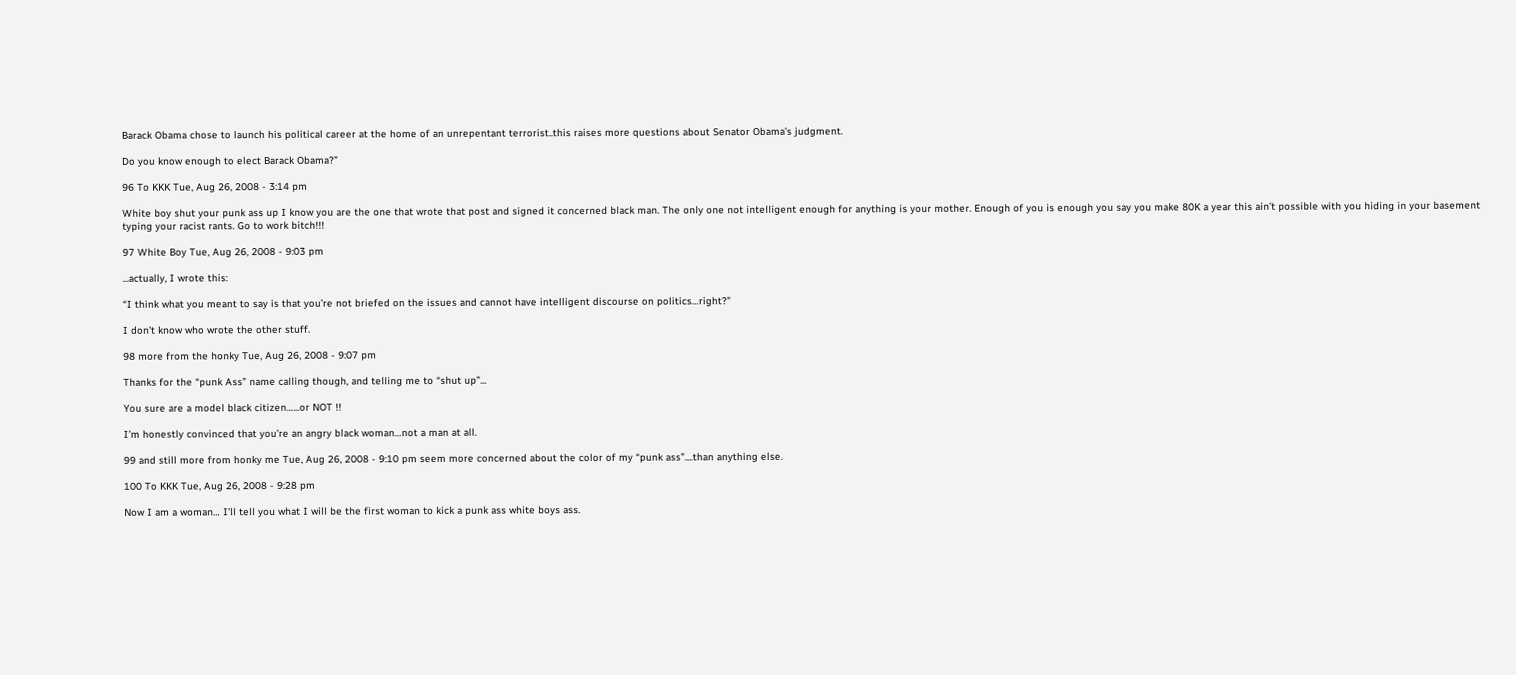Barack Obama chose to launch his political career at the home of an unrepentant terrorist..this raises more questions about Senator Obama’s judgment.

Do you know enough to elect Barack Obama?”

96 To KKK Tue, Aug 26, 2008 - 3:14 pm

White boy shut your punk ass up I know you are the one that wrote that post and signed it concerned black man. The only one not intelligent enough for anything is your mother. Enough of you is enough you say you make 80K a year this ain’t possible with you hiding in your basement typing your racist rants. Go to work bitch!!!

97 White Boy Tue, Aug 26, 2008 - 9:03 pm

...actually, I wrote this:

“I think what you meant to say is that you’re not briefed on the issues and cannot have intelligent discourse on politics…right?”

I don’t know who wrote the other stuff.

98 more from the honky Tue, Aug 26, 2008 - 9:07 pm

Thanks for the “punk Ass” name calling though, and telling me to “shut up”...

You sure are a model black citizen…...or NOT !!

I’m honestly convinced that you’re an angry black woman…not a man at all.

99 and still more from honky me Tue, Aug 26, 2008 - 9:10 pm seem more concerned about the color of my “punk ass”....than anything else.

100 To KKK Tue, Aug 26, 2008 - 9:28 pm

Now I am a woman… I’ll tell you what I will be the first woman to kick a punk ass white boys ass.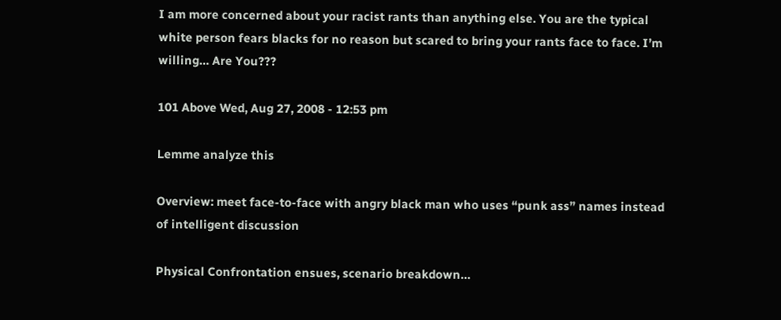I am more concerned about your racist rants than anything else. You are the typical white person fears blacks for no reason but scared to bring your rants face to face. I’m willing… Are You???

101 Above Wed, Aug 27, 2008 - 12:53 pm

Lemme analyze this

Overview: meet face-to-face with angry black man who uses “punk ass” names instead of intelligent discussion

Physical Confrontation ensues, scenario breakdown…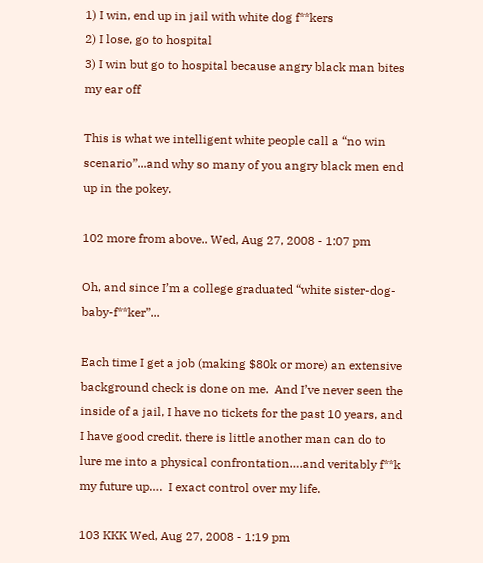1) I win, end up in jail with white dog f**kers
2) I lose, go to hospital
3) I win but go to hospital because angry black man bites my ear off

This is what we intelligent white people call a “no win scenario”...and why so many of you angry black men end up in the pokey.

102 more from above.. Wed, Aug 27, 2008 - 1:07 pm

Oh, and since I’m a college graduated “white sister-dog-baby-f**ker”...

Each time I get a job (making $80k or more) an extensive background check is done on me.  And I’ve never seen the inside of a jail, I have no tickets for the past 10 years, and I have good credit. there is little another man can do to lure me into a physical confrontation….and veritably f**k my future up….  I exact control over my life.

103 KKK Wed, Aug 27, 2008 - 1:19 pm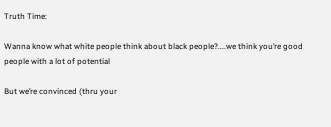Truth Time:

Wanna know what white people think about black people?....we think you’re good people with a lot of potential

But we’re convinced (thru your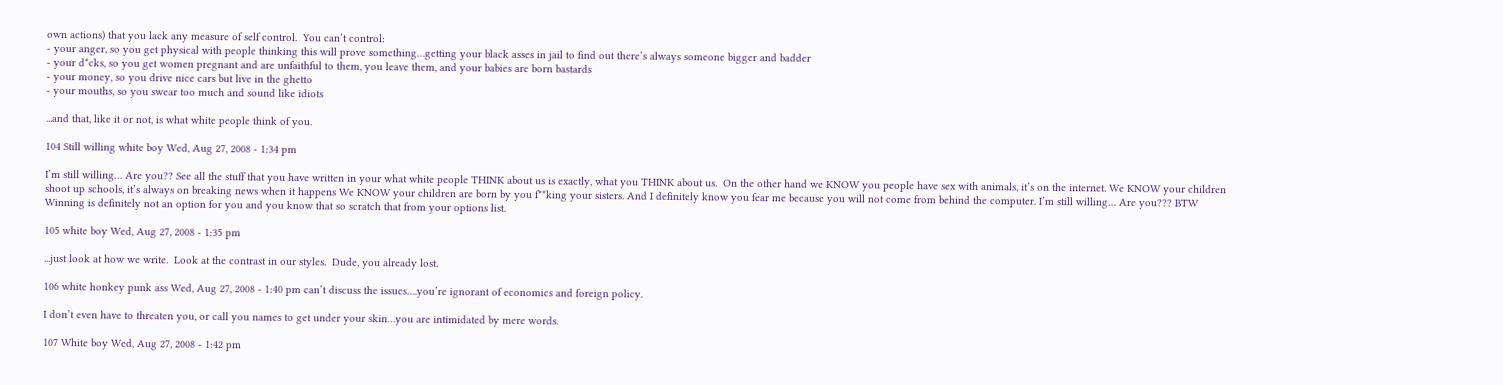own actions) that you lack any measure of self control.  You can’t control:
- your anger, so you get physical with people thinking this will prove something…getting your black asses in jail to find out there’s always someone bigger and badder
- your d*cks, so you get women pregnant and are unfaithful to them, you leave them, and your babies are born bastards
- your money, so you drive nice cars but live in the ghetto
- your mouths, so you swear too much and sound like idiots

...and that, like it or not, is what white people think of you.

104 Still willing white boy Wed, Aug 27, 2008 - 1:34 pm

I’m still willing… Are you?? See all the stuff that you have written in your what white people THINK about us is exactly, what you THINK about us.  On the other hand we KNOW you people have sex with animals, it’s on the internet. We KNOW your children shoot up schools, it’s always on breaking news when it happens We KNOW your children are born by you f**king your sisters. And I definitely know you fear me because you will not come from behind the computer. I’m still willing… Are you??? BTW Winning is definitely not an option for you and you know that so scratch that from your options list.

105 white boy Wed, Aug 27, 2008 - 1:35 pm

...just look at how we write.  Look at the contrast in our styles.  Dude, you already lost.

106 white honkey punk ass Wed, Aug 27, 2008 - 1:40 pm can’t discuss the issues….you’re ignorant of economics and foreign policy.

I don’t even have to threaten you, or call you names to get under your skin…you are intimidated by mere words.

107 White boy Wed, Aug 27, 2008 - 1:42 pm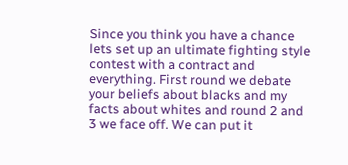Since you think you have a chance lets set up an ultimate fighting style contest with a contract and everything. First round we debate your beliefs about blacks and my facts about whites and round 2 and 3 we face off. We can put it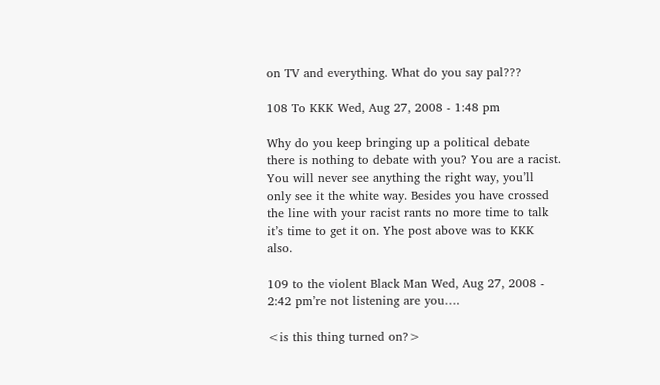on TV and everything. What do you say pal???

108 To KKK Wed, Aug 27, 2008 - 1:48 pm

Why do you keep bringing up a political debate there is nothing to debate with you? You are a racist. You will never see anything the right way, you’ll only see it the white way. Besides you have crossed the line with your racist rants no more time to talk it’s time to get it on. Yhe post above was to KKK also.

109 to the violent Black Man Wed, Aug 27, 2008 - 2:42 pm’re not listening are you….

<is this thing turned on?>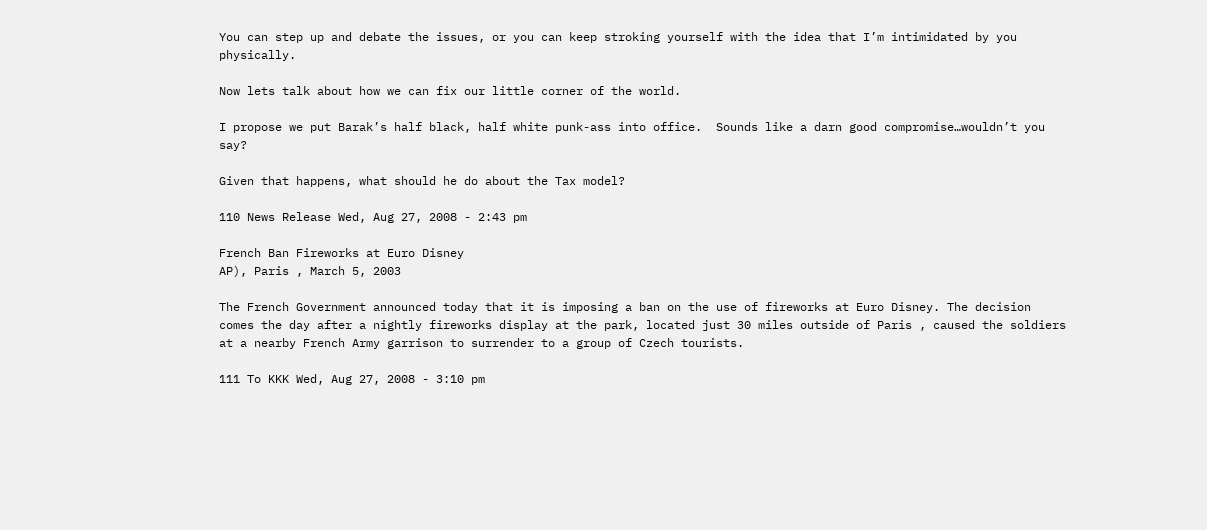You can step up and debate the issues, or you can keep stroking yourself with the idea that I’m intimidated by you physically.

Now lets talk about how we can fix our little corner of the world.

I propose we put Barak’s half black, half white punk-ass into office.  Sounds like a darn good compromise…wouldn’t you say?

Given that happens, what should he do about the Tax model?

110 News Release Wed, Aug 27, 2008 - 2:43 pm

French Ban Fireworks at Euro Disney
AP), Paris , March 5, 2003

The French Government announced today that it is imposing a ban on the use of fireworks at Euro Disney. The decision comes the day after a nightly fireworks display at the park, located just 30 miles outside of Paris , caused the soldiers at a nearby French Army garrison to surrender to a group of Czech tourists.

111 To KKK Wed, Aug 27, 2008 - 3:10 pm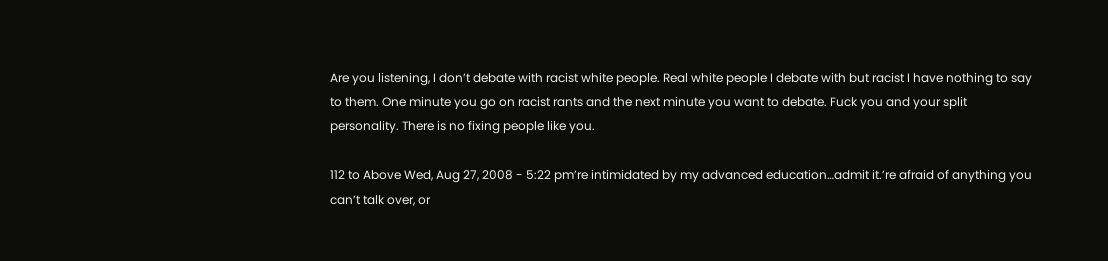Are you listening, I don’t debate with racist white people. Real white people I debate with but racist I have nothing to say to them. One minute you go on racist rants and the next minute you want to debate. Fuck you and your split personality. There is no fixing people like you.

112 to Above Wed, Aug 27, 2008 - 5:22 pm’re intimidated by my advanced education…admit it.’re afraid of anything you can’t talk over, or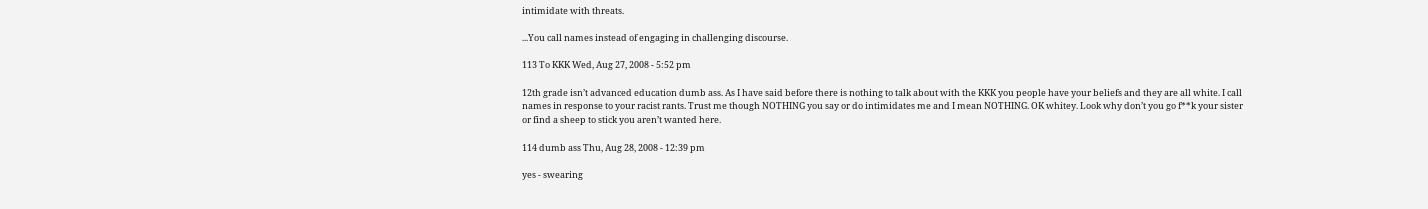intimidate with threats.

...You call names instead of engaging in challenging discourse.

113 To KKK Wed, Aug 27, 2008 - 5:52 pm

12th grade isn’t advanced education dumb ass. As I have said before there is nothing to talk about with the KKK you people have your beliefs and they are all white. I call names in response to your racist rants. Trust me though NOTHING you say or do intimidates me and I mean NOTHING. OK whitey. Look why don’t you go f**k your sister or find a sheep to stick you aren’t wanted here.

114 dumb ass Thu, Aug 28, 2008 - 12:39 pm

yes - swearing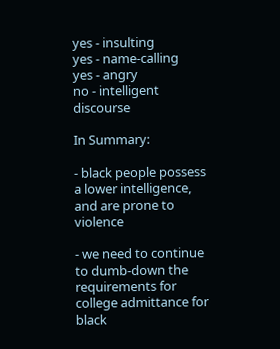yes - insulting
yes - name-calling
yes - angry
no - intelligent discourse

In Summary:

- black people possess a lower intelligence, and are prone to violence

- we need to continue to dumb-down the requirements for college admittance for black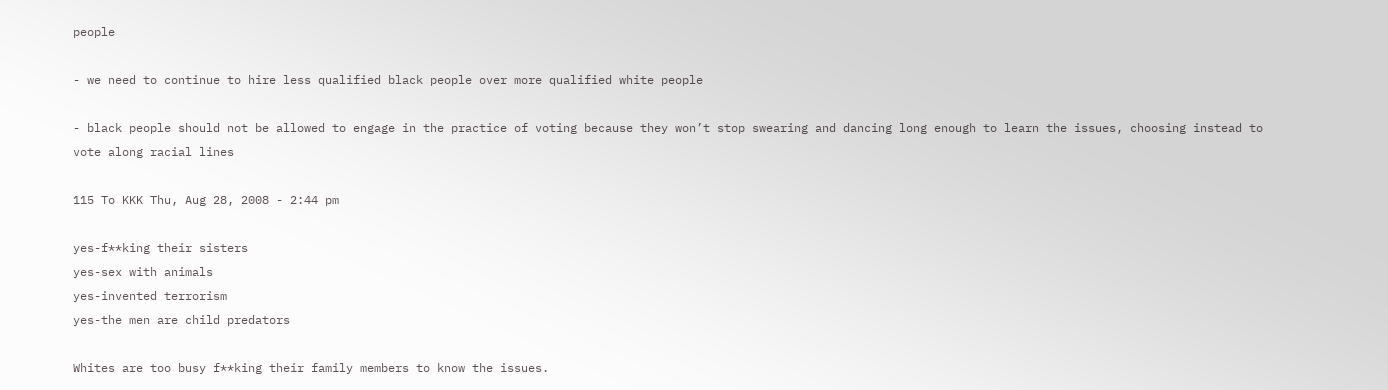people

- we need to continue to hire less qualified black people over more qualified white people

- black people should not be allowed to engage in the practice of voting because they won’t stop swearing and dancing long enough to learn the issues, choosing instead to vote along racial lines

115 To KKK Thu, Aug 28, 2008 - 2:44 pm

yes-f**king their sisters
yes-sex with animals
yes-invented terrorism
yes-the men are child predators

Whites are too busy f**king their family members to know the issues.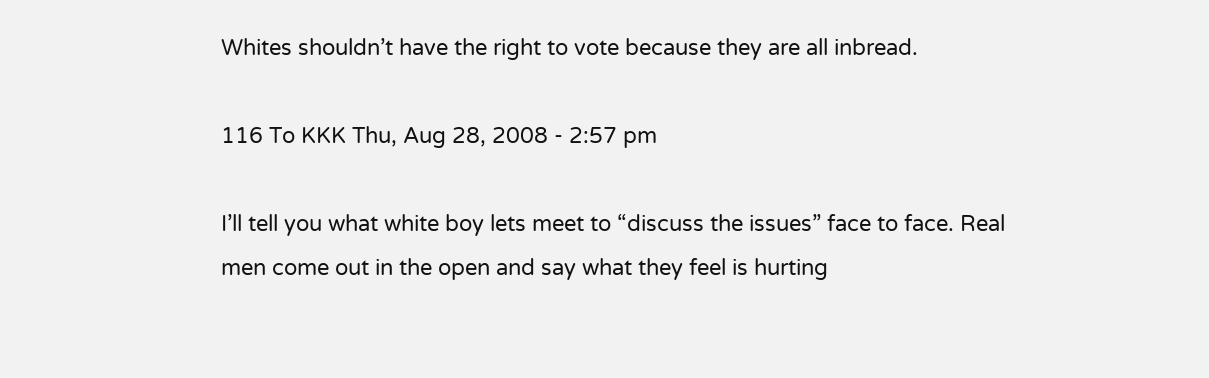Whites shouldn’t have the right to vote because they are all inbread.

116 To KKK Thu, Aug 28, 2008 - 2:57 pm

I’ll tell you what white boy lets meet to “discuss the issues” face to face. Real men come out in the open and say what they feel is hurting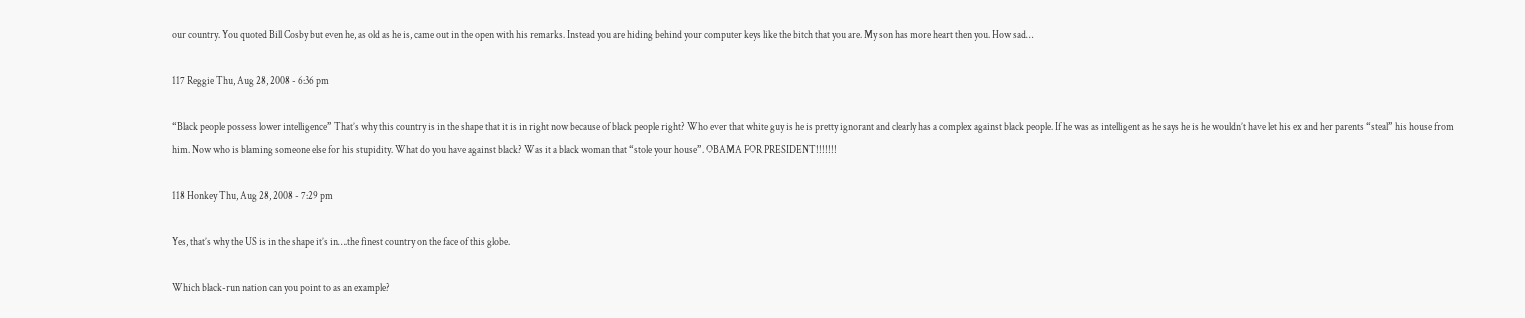our country. You quoted Bill Cosby but even he, as old as he is, came out in the open with his remarks. Instead you are hiding behind your computer keys like the bitch that you are. My son has more heart then you. How sad…

117 Reggie Thu, Aug 28, 2008 - 6:36 pm

“Black people possess lower intelligence” That’s why this country is in the shape that it is in right now because of black people right? Who ever that white guy is he is pretty ignorant and clearly has a complex against black people. If he was as intelligent as he says he is he wouldn’t have let his ex and her parents “steal” his house from him. Now who is blaming someone else for his stupidity. What do you have against black? Was it a black woman that “stole your house”. OBAMA FOR PRESIDENT!!!!!!!

118 Honkey Thu, Aug 28, 2008 - 7:29 pm

Yes, that’s why the US is in the shape it’s in….the finest country on the face of this globe.

Which black-run nation can you point to as an example?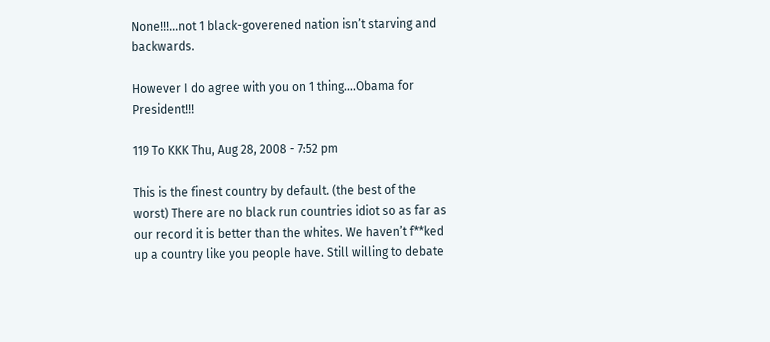None!!!...not 1 black-goverened nation isn’t starving and backwards.

However I do agree with you on 1 thing….Obama for President!!!

119 To KKK Thu, Aug 28, 2008 - 7:52 pm

This is the finest country by default. (the best of the worst) There are no black run countries idiot so as far as our record it is better than the whites. We haven’t f**ked up a country like you people have. Still willing to debate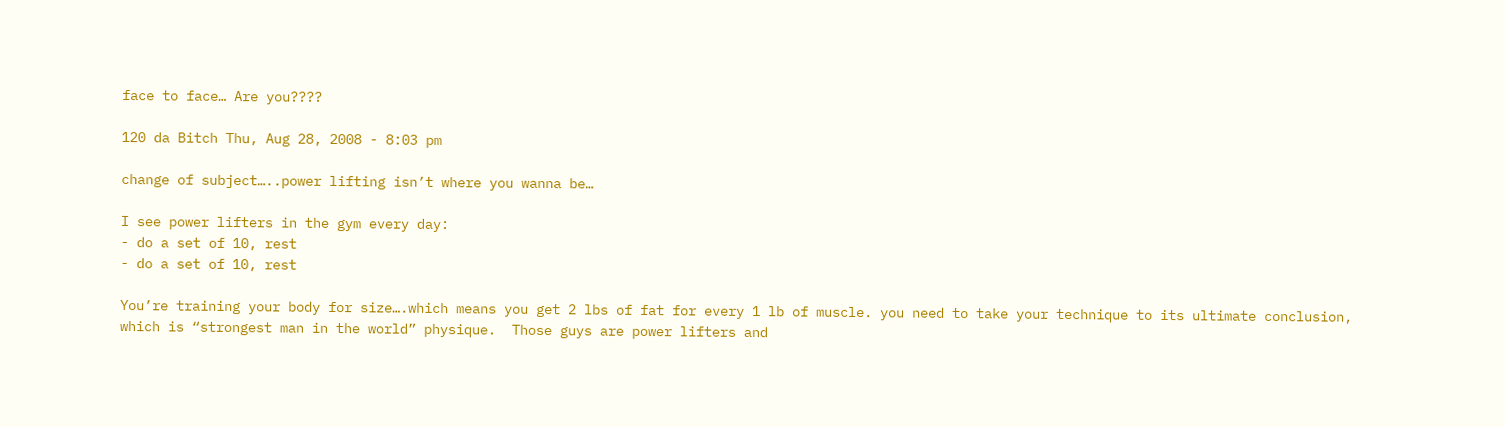face to face… Are you????

120 da Bitch Thu, Aug 28, 2008 - 8:03 pm

change of subject…..power lifting isn’t where you wanna be…

I see power lifters in the gym every day:
- do a set of 10, rest
- do a set of 10, rest

You’re training your body for size….which means you get 2 lbs of fat for every 1 lb of muscle. you need to take your technique to its ultimate conclusion, which is “strongest man in the world” physique.  Those guys are power lifters and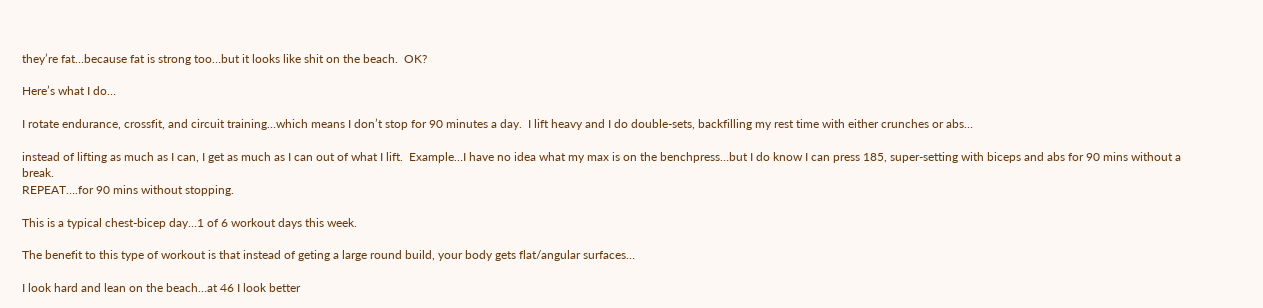they’re fat…because fat is strong too…but it looks like shit on the beach.  OK?

Here’s what I do…

I rotate endurance, crossfit, and circuit training…which means I don’t stop for 90 minutes a day.  I lift heavy and I do double-sets, backfilling my rest time with either crunches or abs…

instead of lifting as much as I can, I get as much as I can out of what I lift.  Example…I have no idea what my max is on the benchpress…but I do know I can press 185, super-setting with biceps and abs for 90 mins without a break.
REPEAT….for 90 mins without stopping.

This is a typical chest-bicep day…1 of 6 workout days this week.

The benefit to this type of workout is that instead of geting a large round build, your body gets flat/angular surfaces…

I look hard and lean on the beach…at 46 I look better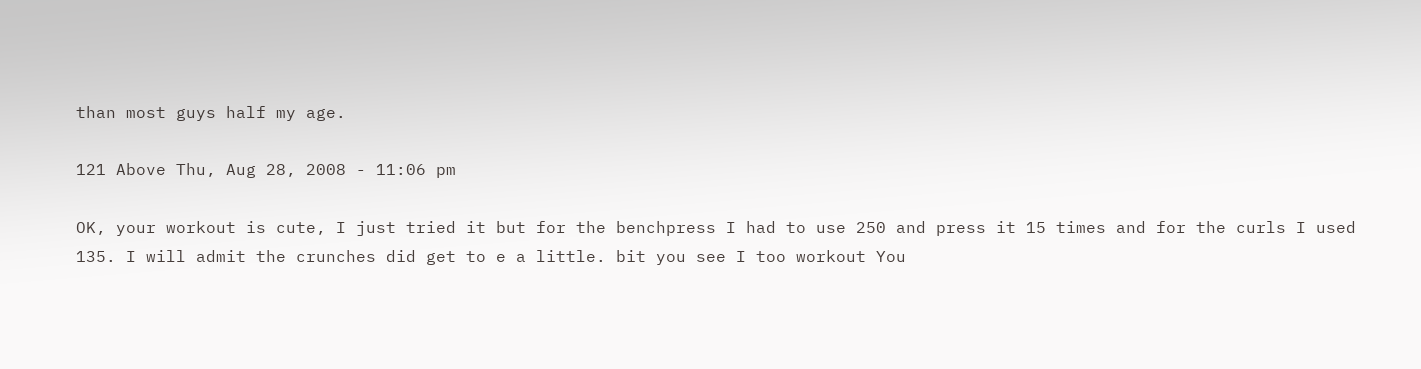than most guys half my age.

121 Above Thu, Aug 28, 2008 - 11:06 pm

OK, your workout is cute, I just tried it but for the benchpress I had to use 250 and press it 15 times and for the curls I used 135. I will admit the crunches did get to e a little. bit you see I too workout You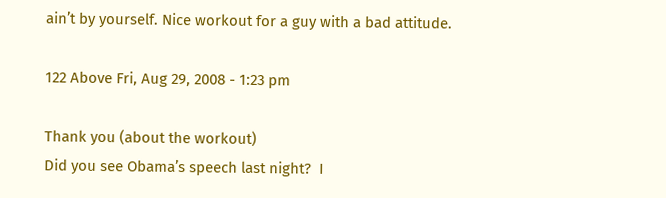ain’t by yourself. Nice workout for a guy with a bad attitude.

122 Above Fri, Aug 29, 2008 - 1:23 pm

Thank you (about the workout)
Did you see Obama’s speech last night?  I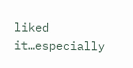liked it…especially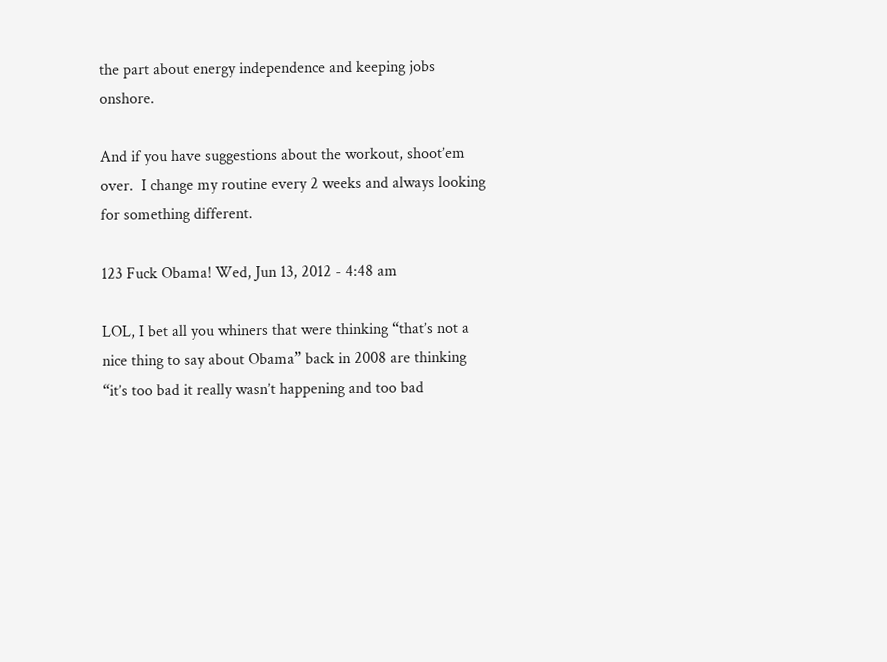the part about energy independence and keeping jobs onshore.

And if you have suggestions about the workout, shoot’em over.  I change my routine every 2 weeks and always looking for something different.

123 Fuck Obama! Wed, Jun 13, 2012 - 4:48 am

LOL, I bet all you whiners that were thinking “that’s not a nice thing to say about Obama” back in 2008 are thinking “it’s too bad it really wasn’t happening and too bad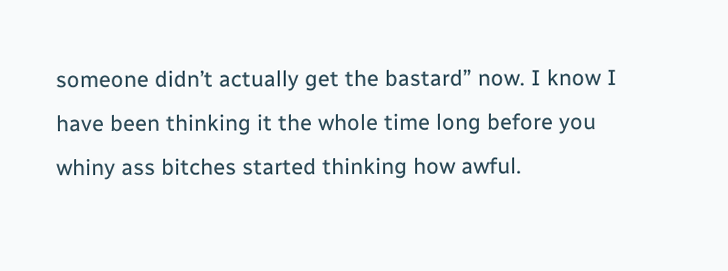someone didn’t actually get the bastard” now. I know I have been thinking it the whole time long before you whiny ass bitches started thinking how awful.